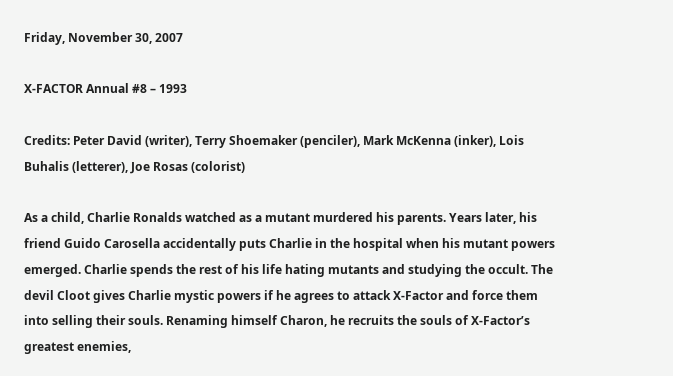Friday, November 30, 2007

X-FACTOR Annual #8 – 1993

Credits: Peter David (writer), Terry Shoemaker (penciler), Mark McKenna (inker), Lois Buhalis (letterer), Joe Rosas (colorist)

As a child, Charlie Ronalds watched as a mutant murdered his parents. Years later, his friend Guido Carosella accidentally puts Charlie in the hospital when his mutant powers emerged. Charlie spends the rest of his life hating mutants and studying the occult. The devil Cloot gives Charlie mystic powers if he agrees to attack X-Factor and force them into selling their souls. Renaming himself Charon, he recruits the souls of X-Factor’s greatest enemies,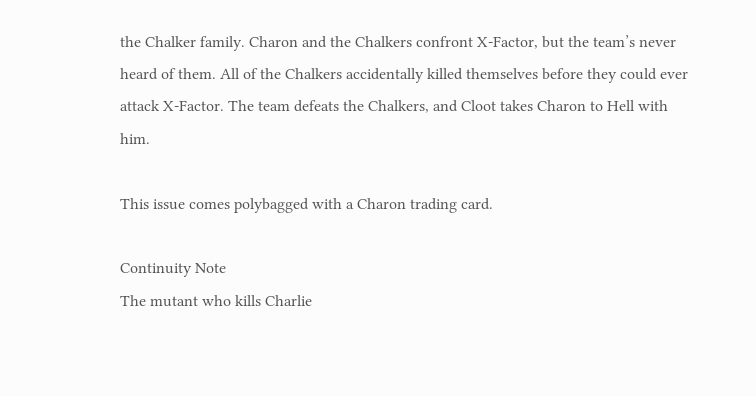the Chalker family. Charon and the Chalkers confront X-Factor, but the team’s never heard of them. All of the Chalkers accidentally killed themselves before they could ever attack X-Factor. The team defeats the Chalkers, and Cloot takes Charon to Hell with him.

This issue comes polybagged with a Charon trading card.

Continuity Note
The mutant who kills Charlie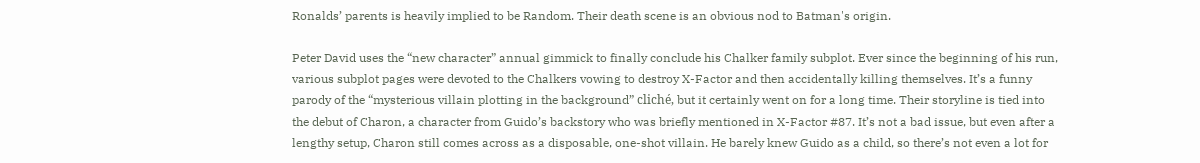Ronalds’ parents is heavily implied to be Random. Their death scene is an obvious nod to Batman's origin.

Peter David uses the “new character” annual gimmick to finally conclude his Chalker family subplot. Ever since the beginning of his run, various subplot pages were devoted to the Chalkers vowing to destroy X-Factor and then accidentally killing themselves. It’s a funny parody of the “mysterious villain plotting in the background” cliché, but it certainly went on for a long time. Their storyline is tied into the debut of Charon, a character from Guido’s backstory who was briefly mentioned in X-Factor #87. It’s not a bad issue, but even after a lengthy setup, Charon still comes across as a disposable, one-shot villain. He barely knew Guido as a child, so there’s not even a lot for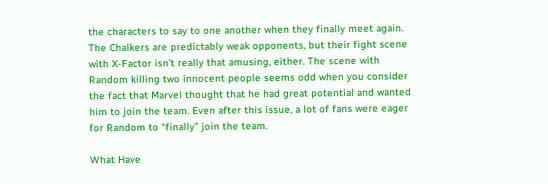the characters to say to one another when they finally meet again. The Chalkers are predictably weak opponents, but their fight scene with X-Factor isn’t really that amusing, either. The scene with Random killing two innocent people seems odd when you consider the fact that Marvel thought that he had great potential and wanted him to join the team. Even after this issue, a lot of fans were eager for Random to “finally” join the team.

What Have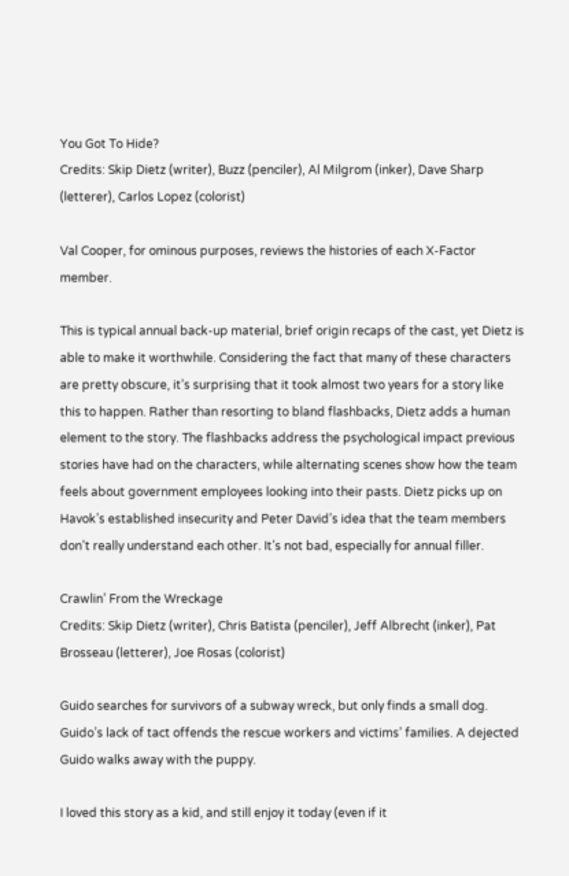You Got To Hide?
Credits: Skip Dietz (writer), Buzz (penciler), Al Milgrom (inker), Dave Sharp (letterer), Carlos Lopez (colorist)

Val Cooper, for ominous purposes, reviews the histories of each X-Factor member.

This is typical annual back-up material, brief origin recaps of the cast, yet Dietz is able to make it worthwhile. Considering the fact that many of these characters are pretty obscure, it’s surprising that it took almost two years for a story like this to happen. Rather than resorting to bland flashbacks, Dietz adds a human element to the story. The flashbacks address the psychological impact previous stories have had on the characters, while alternating scenes show how the team feels about government employees looking into their pasts. Dietz picks up on Havok’s established insecurity and Peter David’s idea that the team members don’t really understand each other. It’s not bad, especially for annual filler.

Crawlin’ From the Wreckage
Credits: Skip Dietz (writer), Chris Batista (penciler), Jeff Albrecht (inker), Pat Brosseau (letterer), Joe Rosas (colorist)

Guido searches for survivors of a subway wreck, but only finds a small dog. Guido’s lack of tact offends the rescue workers and victims’ families. A dejected Guido walks away with the puppy.

I loved this story as a kid, and still enjoy it today (even if it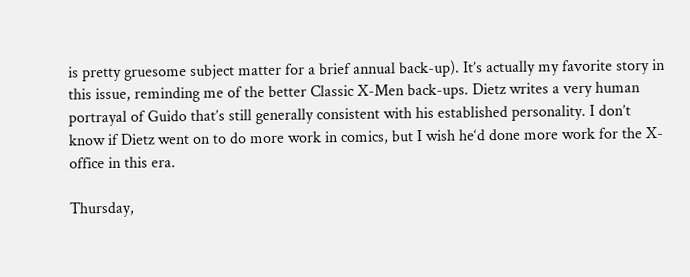is pretty gruesome subject matter for a brief annual back-up). It’s actually my favorite story in this issue, reminding me of the better Classic X-Men back-ups. Dietz writes a very human portrayal of Guido that’s still generally consistent with his established personality. I don’t know if Dietz went on to do more work in comics, but I wish he‘d done more work for the X-office in this era.

Thursday,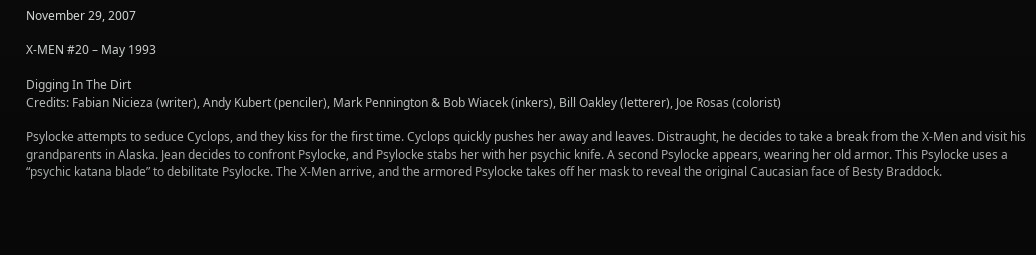November 29, 2007

X-MEN #20 – May 1993

Digging In The Dirt
Credits: Fabian Nicieza (writer), Andy Kubert (penciler), Mark Pennington & Bob Wiacek (inkers), Bill Oakley (letterer), Joe Rosas (colorist)

Psylocke attempts to seduce Cyclops, and they kiss for the first time. Cyclops quickly pushes her away and leaves. Distraught, he decides to take a break from the X-Men and visit his grandparents in Alaska. Jean decides to confront Psylocke, and Psylocke stabs her with her psychic knife. A second Psylocke appears, wearing her old armor. This Psylocke uses a “psychic katana blade” to debilitate Psylocke. The X-Men arrive, and the armored Psylocke takes off her mask to reveal the original Caucasian face of Besty Braddock.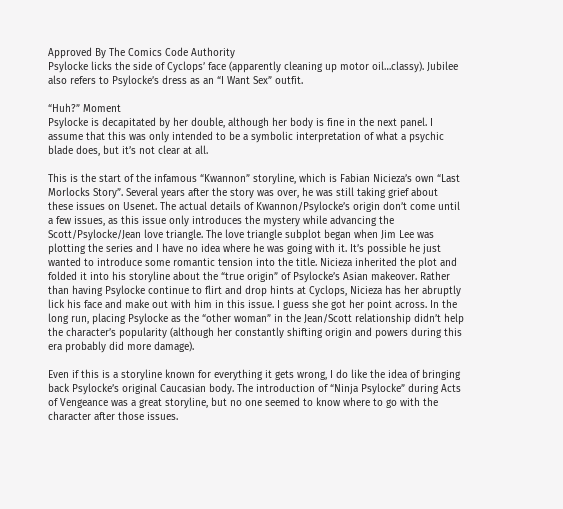Approved By The Comics Code Authority
Psylocke licks the side of Cyclops’ face (apparently cleaning up motor oil…classy). Jubilee also refers to Psylocke’s dress as an “I Want Sex” outfit.

“Huh?” Moment
Psylocke is decapitated by her double, although her body is fine in the next panel. I assume that this was only intended to be a symbolic interpretation of what a psychic blade does, but it’s not clear at all.

This is the start of the infamous “Kwannon” storyline, which is Fabian Nicieza’s own “Last Morlocks Story”. Several years after the story was over, he was still taking grief about these issues on Usenet. The actual details of Kwannon/Psylocke’s origin don’t come until a few issues, as this issue only introduces the mystery while advancing the Scott/Psylocke/Jean love triangle. The love triangle subplot began when Jim Lee was plotting the series and I have no idea where he was going with it. It’s possible he just wanted to introduce some romantic tension into the title. Nicieza inherited the plot and folded it into his storyline about the “true origin” of Psylocke’s Asian makeover. Rather than having Psylocke continue to flirt and drop hints at Cyclops, Nicieza has her abruptly lick his face and make out with him in this issue. I guess she got her point across. In the long run, placing Psylocke as the “other woman” in the Jean/Scott relationship didn’t help the character’s popularity (although her constantly shifting origin and powers during this era probably did more damage).

Even if this is a storyline known for everything it gets wrong, I do like the idea of bringing back Psylocke’s original Caucasian body. The introduction of “Ninja Psylocke” during Acts of Vengeance was a great storyline, but no one seemed to know where to go with the character after those issues.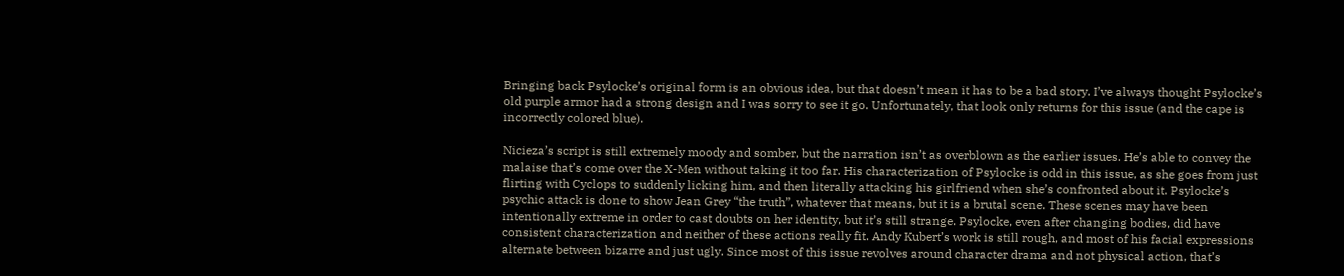Bringing back Psylocke’s original form is an obvious idea, but that doesn’t mean it has to be a bad story. I’ve always thought Psylocke’s old purple armor had a strong design and I was sorry to see it go. Unfortunately, that look only returns for this issue (and the cape is incorrectly colored blue).

Nicieza’s script is still extremely moody and somber, but the narration isn’t as overblown as the earlier issues. He’s able to convey the malaise that’s come over the X-Men without taking it too far. His characterization of Psylocke is odd in this issue, as she goes from just flirting with Cyclops to suddenly licking him, and then literally attacking his girlfriend when she’s confronted about it. Psylocke’s psychic attack is done to show Jean Grey “the truth”, whatever that means, but it is a brutal scene. These scenes may have been intentionally extreme in order to cast doubts on her identity, but it’s still strange. Psylocke, even after changing bodies, did have consistent characterization and neither of these actions really fit. Andy Kubert’s work is still rough, and most of his facial expressions alternate between bizarre and just ugly. Since most of this issue revolves around character drama and not physical action, that’s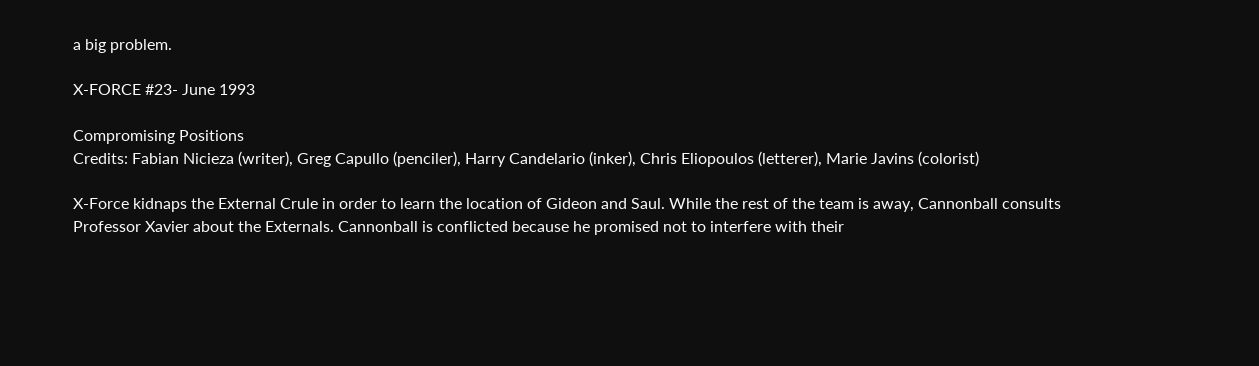a big problem.

X-FORCE #23- June 1993

Compromising Positions
Credits: Fabian Nicieza (writer), Greg Capullo (penciler), Harry Candelario (inker), Chris Eliopoulos (letterer), Marie Javins (colorist)

X-Force kidnaps the External Crule in order to learn the location of Gideon and Saul. While the rest of the team is away, Cannonball consults Professor Xavier about the Externals. Cannonball is conflicted because he promised not to interfere with their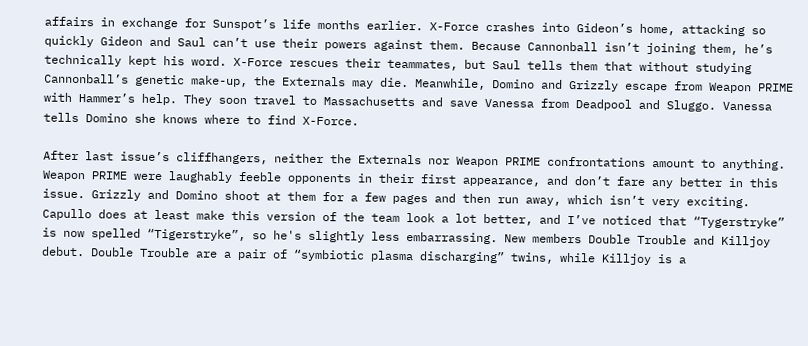affairs in exchange for Sunspot’s life months earlier. X-Force crashes into Gideon’s home, attacking so quickly Gideon and Saul can’t use their powers against them. Because Cannonball isn’t joining them, he’s technically kept his word. X-Force rescues their teammates, but Saul tells them that without studying Cannonball’s genetic make-up, the Externals may die. Meanwhile, Domino and Grizzly escape from Weapon PRIME with Hammer’s help. They soon travel to Massachusetts and save Vanessa from Deadpool and Sluggo. Vanessa tells Domino she knows where to find X-Force.

After last issue’s cliffhangers, neither the Externals nor Weapon PRIME confrontations amount to anything. Weapon PRIME were laughably feeble opponents in their first appearance, and don’t fare any better in this issue. Grizzly and Domino shoot at them for a few pages and then run away, which isn’t very exciting. Capullo does at least make this version of the team look a lot better, and I’ve noticed that “Tygerstryke” is now spelled “Tigerstryke”, so he's slightly less embarrassing. New members Double Trouble and Killjoy debut. Double Trouble are a pair of “symbiotic plasma discharging” twins, while Killjoy is a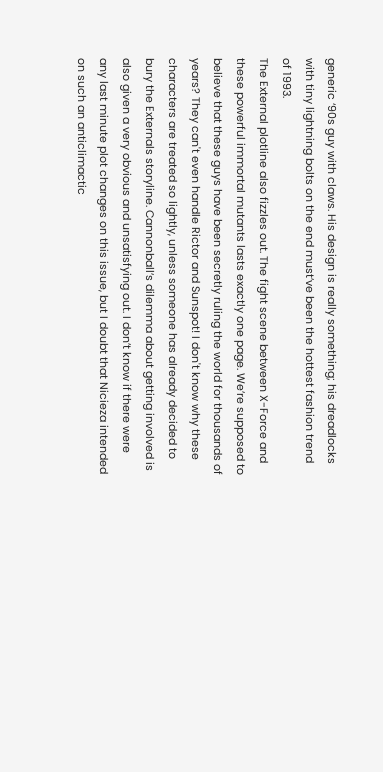generic ‘90s guy with claws. His design is really something; his dreadlocks with tiny lightning bolts on the end must’ve been the hottest fashion trend of 1993.
The External plotline also fizzles out. The fight scene between X-Force and these powerful immortal mutants lasts exactly one page. We’re supposed to believe that these guys have been secretly ruling the world for thousands of years? They can't even handle Rictor and Sunspot! I don't know why these characters are treated so lightly, unless someone has already decided to bury the Externals storyline. Cannonball’s dilemma about getting involved is also given a very obvious and unsatisfying out. I don’t know if there were any last minute plot changes on this issue, but I doubt that Nicieza intended on such an anticlimactic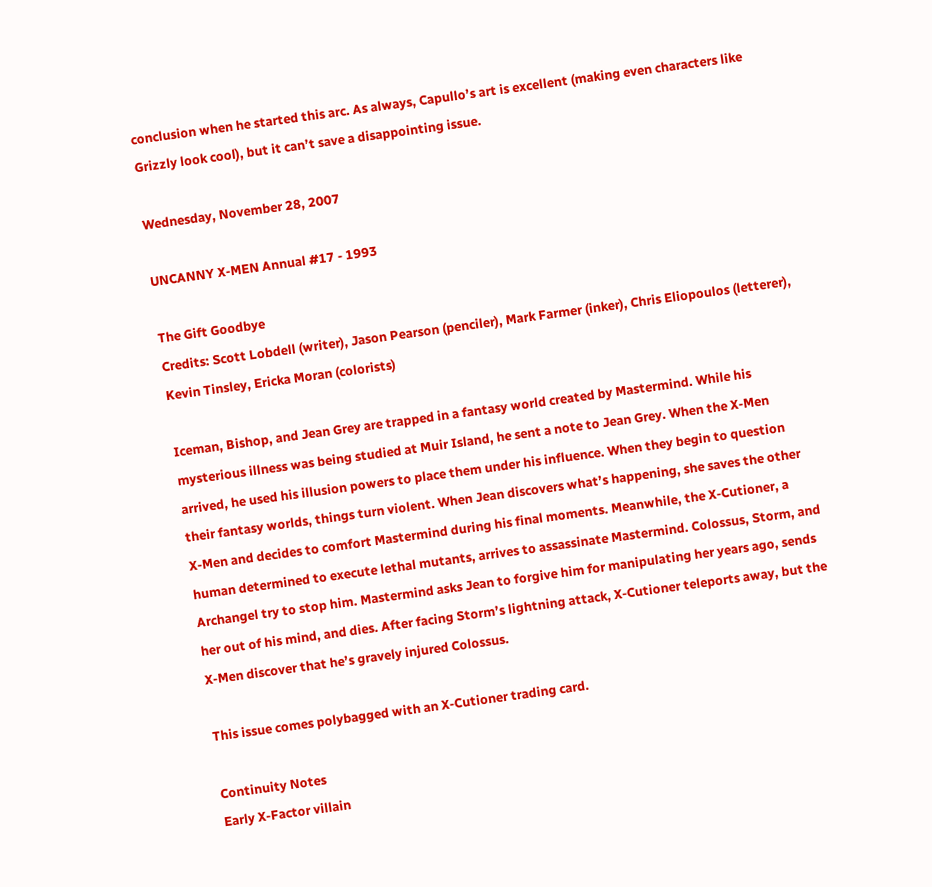conclusion when he started this arc. As always, Capullo’s art is excellent (making even characters like Grizzly look cool), but it can’t save a disappointing issue.

Wednesday, November 28, 2007

UNCANNY X-MEN Annual #17 - 1993

The Gift Goodbye
Credits: Scott Lobdell (writer), Jason Pearson (penciler), Mark Farmer (inker), Chris Eliopoulos (letterer), Kevin Tinsley, Ericka Moran (colorists)

Iceman, Bishop, and Jean Grey are trapped in a fantasy world created by Mastermind. While his mysterious illness was being studied at Muir Island, he sent a note to Jean Grey. When the X-Men arrived, he used his illusion powers to place them under his influence. When they begin to question their fantasy worlds, things turn violent. When Jean discovers what’s happening, she saves the other X-Men and decides to comfort Mastermind during his final moments. Meanwhile, the X-Cutioner, a human determined to execute lethal mutants, arrives to assassinate Mastermind. Colossus, Storm, and Archangel try to stop him. Mastermind asks Jean to forgive him for manipulating her years ago, sends her out of his mind, and dies. After facing Storm’s lightning attack, X-Cutioner teleports away, but the X-Men discover that he’s gravely injured Colossus.

This issue comes polybagged with an X-Cutioner trading card.

Continuity Notes
Early X-Factor villain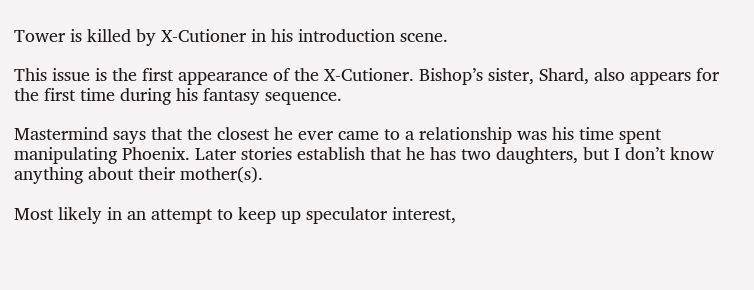Tower is killed by X-Cutioner in his introduction scene.

This issue is the first appearance of the X-Cutioner. Bishop’s sister, Shard, also appears for the first time during his fantasy sequence.

Mastermind says that the closest he ever came to a relationship was his time spent manipulating Phoenix. Later stories establish that he has two daughters, but I don’t know anything about their mother(s).

Most likely in an attempt to keep up speculator interest,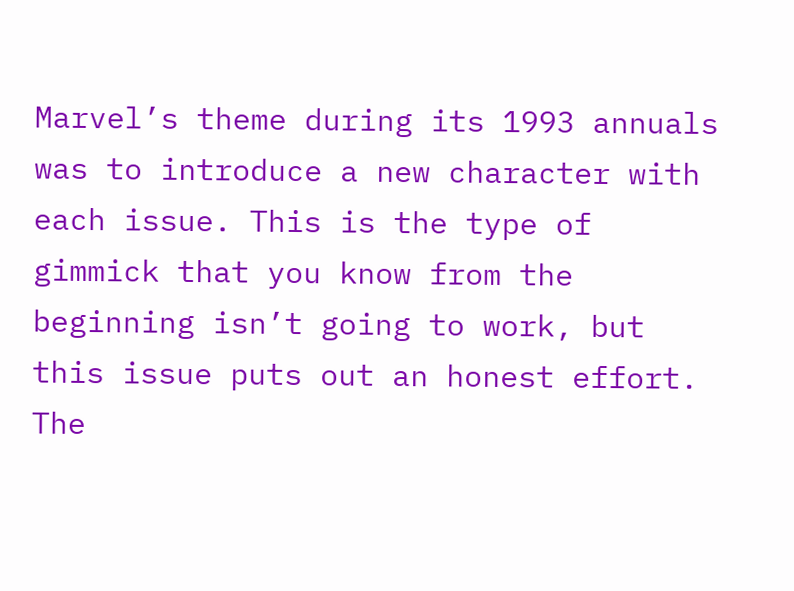Marvel’s theme during its 1993 annuals was to introduce a new character with each issue. This is the type of gimmick that you know from the beginning isn’t going to work, but this issue puts out an honest effort. The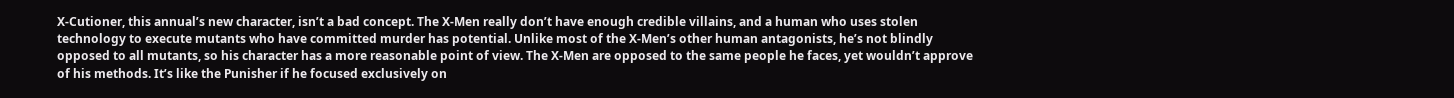X-Cutioner, this annual’s new character, isn’t a bad concept. The X-Men really don’t have enough credible villains, and a human who uses stolen technology to execute mutants who have committed murder has potential. Unlike most of the X-Men’s other human antagonists, he’s not blindly opposed to all mutants, so his character has a more reasonable point of view. The X-Men are opposed to the same people he faces, yet wouldn’t approve of his methods. It’s like the Punisher if he focused exclusively on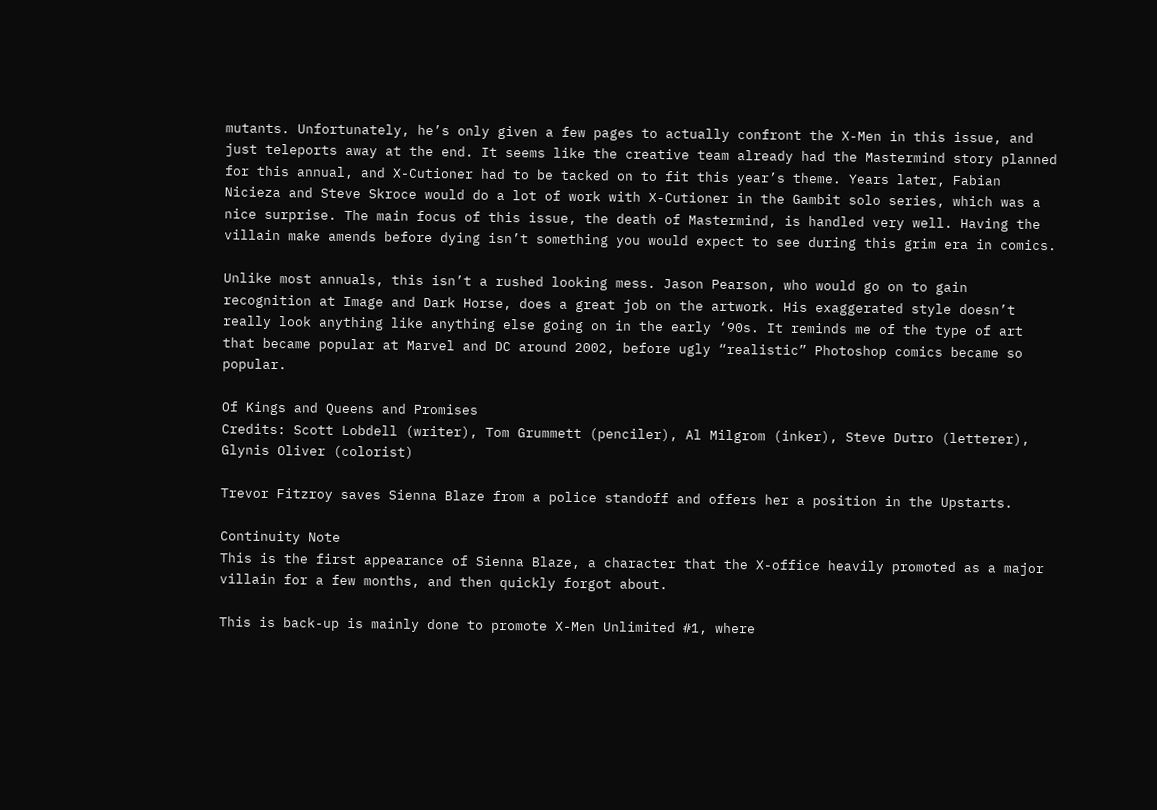mutants. Unfortunately, he’s only given a few pages to actually confront the X-Men in this issue, and just teleports away at the end. It seems like the creative team already had the Mastermind story planned for this annual, and X-Cutioner had to be tacked on to fit this year’s theme. Years later, Fabian Nicieza and Steve Skroce would do a lot of work with X-Cutioner in the Gambit solo series, which was a nice surprise. The main focus of this issue, the death of Mastermind, is handled very well. Having the villain make amends before dying isn’t something you would expect to see during this grim era in comics.

Unlike most annuals, this isn’t a rushed looking mess. Jason Pearson, who would go on to gain recognition at Image and Dark Horse, does a great job on the artwork. His exaggerated style doesn’t really look anything like anything else going on in the early ‘90s. It reminds me of the type of art that became popular at Marvel and DC around 2002, before ugly “realistic” Photoshop comics became so popular.

Of Kings and Queens and Promises
Credits: Scott Lobdell (writer), Tom Grummett (penciler), Al Milgrom (inker), Steve Dutro (letterer), Glynis Oliver (colorist)

Trevor Fitzroy saves Sienna Blaze from a police standoff and offers her a position in the Upstarts.

Continuity Note
This is the first appearance of Sienna Blaze, a character that the X-office heavily promoted as a major villain for a few months, and then quickly forgot about.

This is back-up is mainly done to promote X-Men Unlimited #1, where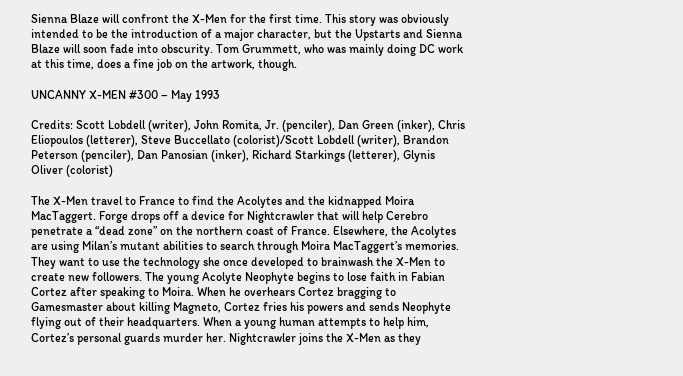Sienna Blaze will confront the X-Men for the first time. This story was obviously intended to be the introduction of a major character, but the Upstarts and Sienna Blaze will soon fade into obscurity. Tom Grummett, who was mainly doing DC work at this time, does a fine job on the artwork, though.

UNCANNY X-MEN #300 – May 1993

Credits: Scott Lobdell (writer), John Romita, Jr. (penciler), Dan Green (inker), Chris Eliopoulos (letterer), Steve Buccellato (colorist)/Scott Lobdell (writer), Brandon Peterson (penciler), Dan Panosian (inker), Richard Starkings (letterer), Glynis Oliver (colorist)

The X-Men travel to France to find the Acolytes and the kidnapped Moira MacTaggert. Forge drops off a device for Nightcrawler that will help Cerebro penetrate a “dead zone” on the northern coast of France. Elsewhere, the Acolytes are using Milan’s mutant abilities to search through Moira MacTaggert’s memories. They want to use the technology she once developed to brainwash the X-Men to create new followers. The young Acolyte Neophyte begins to lose faith in Fabian Cortez after speaking to Moira. When he overhears Cortez bragging to Gamesmaster about killing Magneto, Cortez fries his powers and sends Neophyte flying out of their headquarters. When a young human attempts to help him, Cortez’s personal guards murder her. Nightcrawler joins the X-Men as they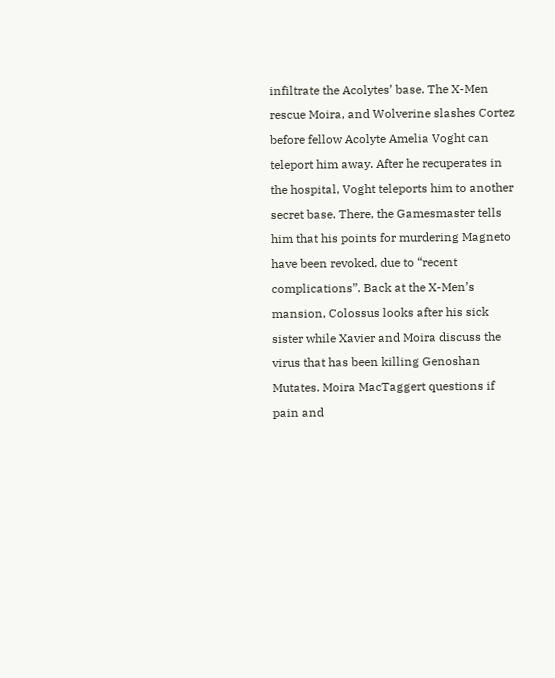infiltrate the Acolytes’ base. The X-Men rescue Moira, and Wolverine slashes Cortez before fellow Acolyte Amelia Voght can teleport him away. After he recuperates in the hospital, Voght teleports him to another secret base. There, the Gamesmaster tells him that his points for murdering Magneto have been revoked, due to “recent complications”. Back at the X-Men’s mansion, Colossus looks after his sick sister while Xavier and Moira discuss the virus that has been killing Genoshan Mutates. Moira MacTaggert questions if pain and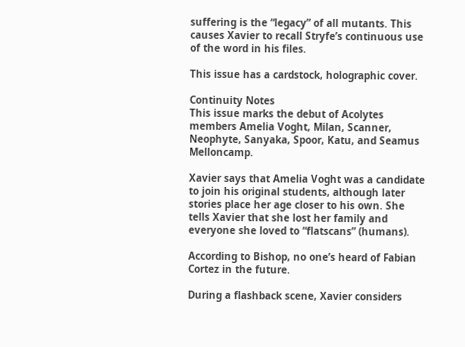suffering is the “legacy” of all mutants. This causes Xavier to recall Stryfe’s continuous use of the word in his files.

This issue has a cardstock, holographic cover.

Continuity Notes
This issue marks the debut of Acolytes members Amelia Voght, Milan, Scanner, Neophyte, Sanyaka, Spoor, Katu, and Seamus Melloncamp.

Xavier says that Amelia Voght was a candidate to join his original students, although later stories place her age closer to his own. She tells Xavier that she lost her family and everyone she loved to “flatscans” (humans).

According to Bishop, no one’s heard of Fabian Cortez in the future.

During a flashback scene, Xavier considers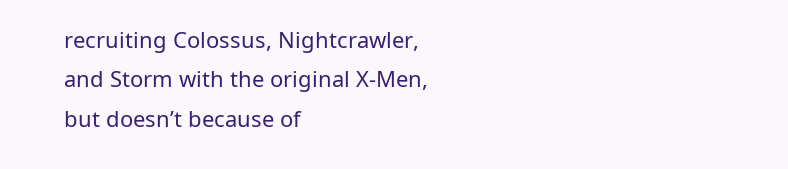recruiting Colossus, Nightcrawler, and Storm with the original X-Men, but doesn’t because of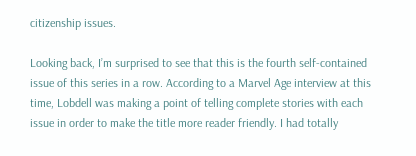citizenship issues.

Looking back, I’m surprised to see that this is the fourth self-contained issue of this series in a row. According to a Marvel Age interview at this time, Lobdell was making a point of telling complete stories with each issue in order to make the title more reader friendly. I had totally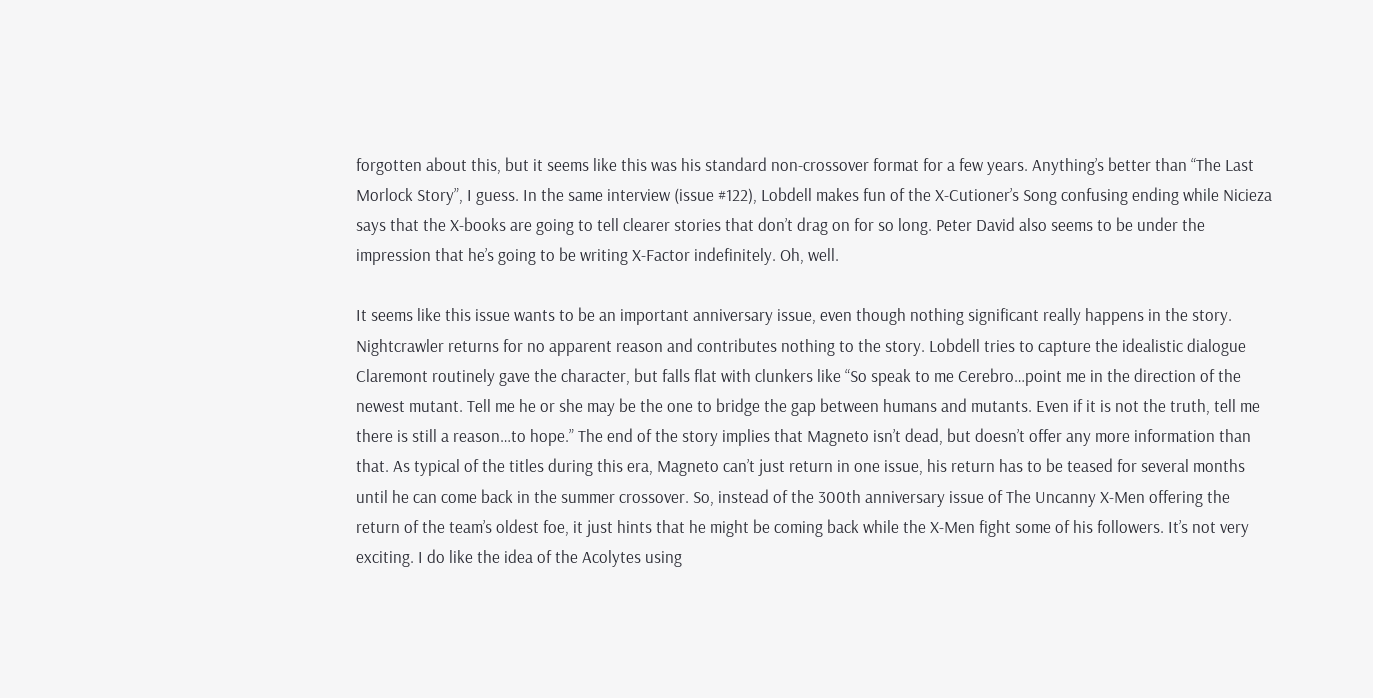forgotten about this, but it seems like this was his standard non-crossover format for a few years. Anything’s better than “The Last Morlock Story”, I guess. In the same interview (issue #122), Lobdell makes fun of the X-Cutioner’s Song confusing ending while Nicieza says that the X-books are going to tell clearer stories that don’t drag on for so long. Peter David also seems to be under the impression that he’s going to be writing X-Factor indefinitely. Oh, well.

It seems like this issue wants to be an important anniversary issue, even though nothing significant really happens in the story. Nightcrawler returns for no apparent reason and contributes nothing to the story. Lobdell tries to capture the idealistic dialogue Claremont routinely gave the character, but falls flat with clunkers like “So speak to me Cerebro…point me in the direction of the newest mutant. Tell me he or she may be the one to bridge the gap between humans and mutants. Even if it is not the truth, tell me there is still a reason…to hope.” The end of the story implies that Magneto isn’t dead, but doesn’t offer any more information than that. As typical of the titles during this era, Magneto can’t just return in one issue, his return has to be teased for several months until he can come back in the summer crossover. So, instead of the 300th anniversary issue of The Uncanny X-Men offering the return of the team’s oldest foe, it just hints that he might be coming back while the X-Men fight some of his followers. It’s not very exciting. I do like the idea of the Acolytes using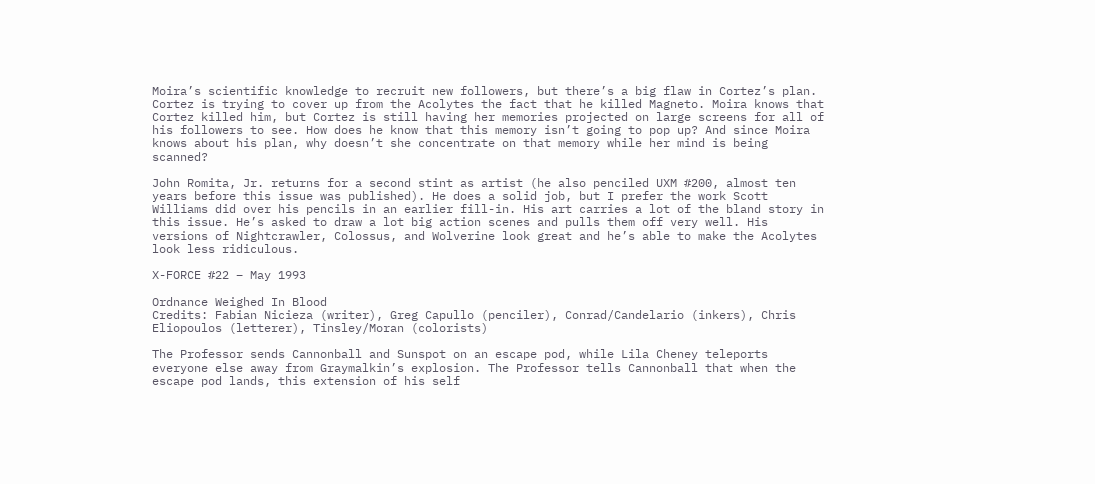Moira’s scientific knowledge to recruit new followers, but there’s a big flaw in Cortez’s plan. Cortez is trying to cover up from the Acolytes the fact that he killed Magneto. Moira knows that Cortez killed him, but Cortez is still having her memories projected on large screens for all of his followers to see. How does he know that this memory isn’t going to pop up? And since Moira knows about his plan, why doesn’t she concentrate on that memory while her mind is being scanned?

John Romita, Jr. returns for a second stint as artist (he also penciled UXM #200, almost ten years before this issue was published). He does a solid job, but I prefer the work Scott Williams did over his pencils in an earlier fill-in. His art carries a lot of the bland story in this issue. He’s asked to draw a lot big action scenes and pulls them off very well. His versions of Nightcrawler, Colossus, and Wolverine look great and he’s able to make the Acolytes look less ridiculous.

X-FORCE #22 – May 1993

Ordnance Weighed In Blood
Credits: Fabian Nicieza (writer), Greg Capullo (penciler), Conrad/Candelario (inkers), Chris Eliopoulos (letterer), Tinsley/Moran (colorists)

The Professor sends Cannonball and Sunspot on an escape pod, while Lila Cheney teleports everyone else away from Graymalkin’s explosion. The Professor tells Cannonball that when the escape pod lands, this extension of his self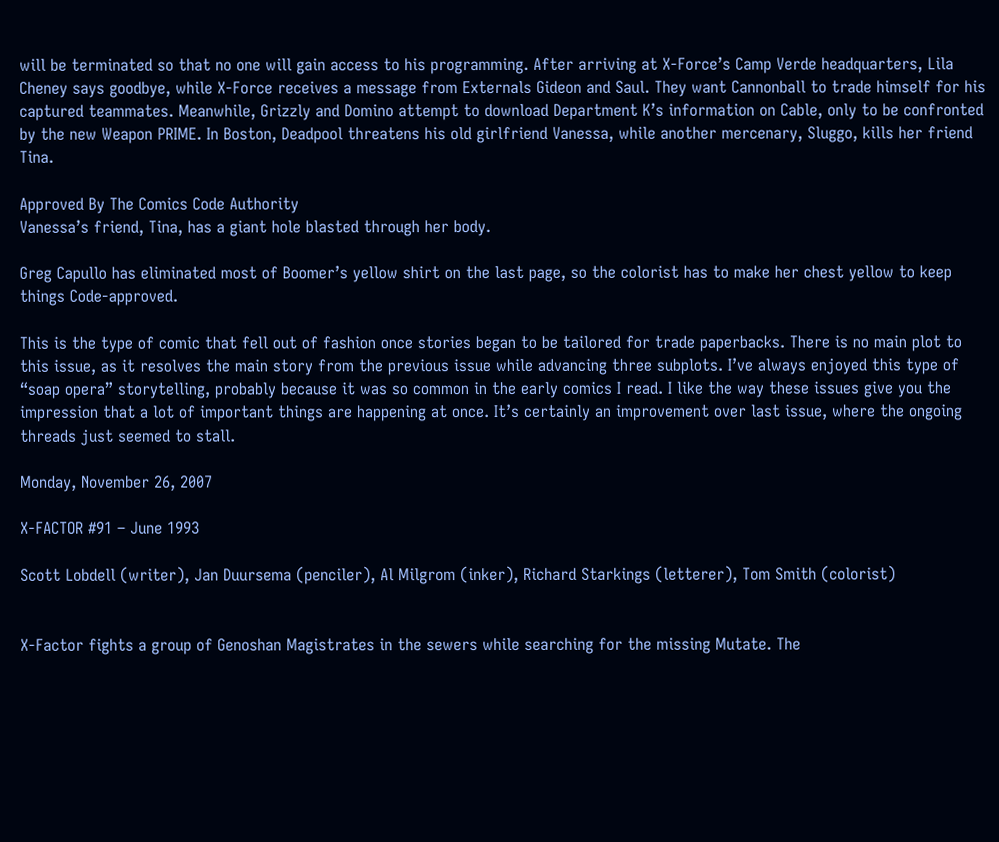will be terminated so that no one will gain access to his programming. After arriving at X-Force’s Camp Verde headquarters, Lila Cheney says goodbye, while X-Force receives a message from Externals Gideon and Saul. They want Cannonball to trade himself for his captured teammates. Meanwhile, Grizzly and Domino attempt to download Department K’s information on Cable, only to be confronted by the new Weapon PRIME. In Boston, Deadpool threatens his old girlfriend Vanessa, while another mercenary, Sluggo, kills her friend Tina.

Approved By The Comics Code Authority
Vanessa’s friend, Tina, has a giant hole blasted through her body.

Greg Capullo has eliminated most of Boomer’s yellow shirt on the last page, so the colorist has to make her chest yellow to keep things Code-approved.

This is the type of comic that fell out of fashion once stories began to be tailored for trade paperbacks. There is no main plot to this issue, as it resolves the main story from the previous issue while advancing three subplots. I’ve always enjoyed this type of “soap opera” storytelling, probably because it was so common in the early comics I read. I like the way these issues give you the impression that a lot of important things are happening at once. It’s certainly an improvement over last issue, where the ongoing threads just seemed to stall.

Monday, November 26, 2007

X-FACTOR #91 – June 1993

Scott Lobdell (writer), Jan Duursema (penciler), Al Milgrom (inker), Richard Starkings (letterer), Tom Smith (colorist)


X-Factor fights a group of Genoshan Magistrates in the sewers while searching for the missing Mutate. The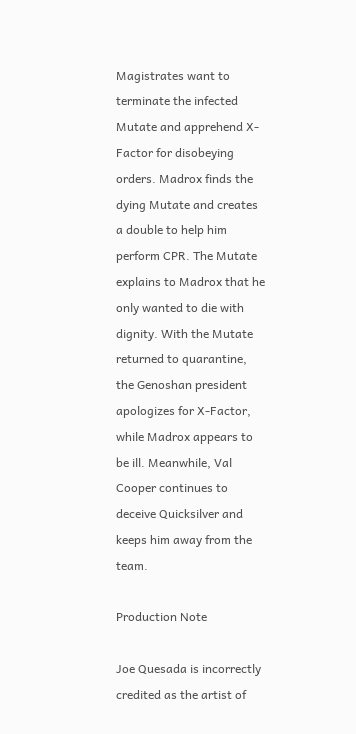Magistrates want to terminate the infected Mutate and apprehend X-Factor for disobeying orders. Madrox finds the dying Mutate and creates a double to help him perform CPR. The Mutate explains to Madrox that he only wanted to die with dignity. With the Mutate returned to quarantine, the Genoshan president apologizes for X-Factor, while Madrox appears to be ill. Meanwhile, Val Cooper continues to deceive Quicksilver and keeps him away from the team.

Production Note

Joe Quesada is incorrectly credited as the artist of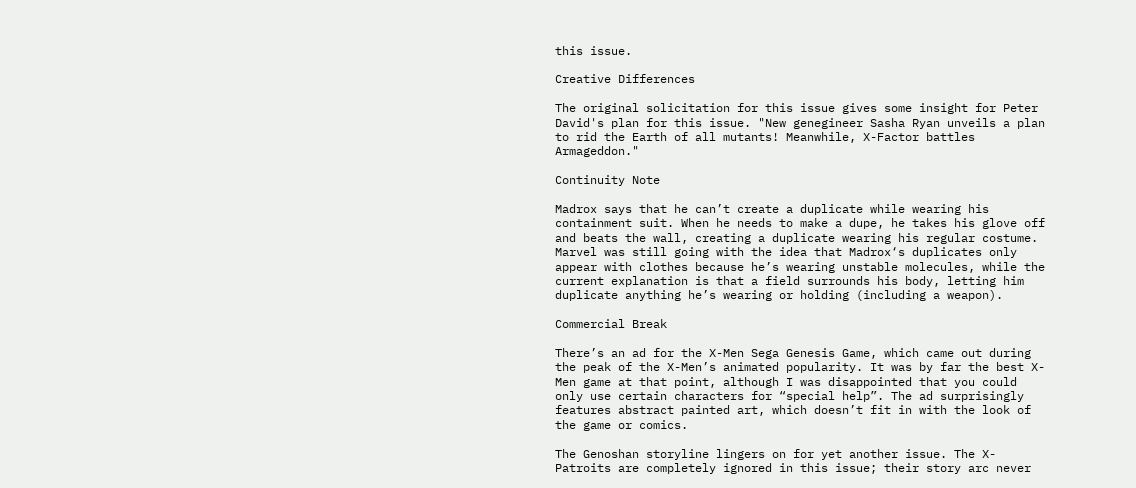this issue.

Creative Differences

The original solicitation for this issue gives some insight for Peter David's plan for this issue. "New genegineer Sasha Ryan unveils a plan to rid the Earth of all mutants! Meanwhile, X-Factor battles Armageddon."

Continuity Note

Madrox says that he can’t create a duplicate while wearing his containment suit. When he needs to make a dupe, he takes his glove off and beats the wall, creating a duplicate wearing his regular costume. Marvel was still going with the idea that Madrox‘s duplicates only appear with clothes because he’s wearing unstable molecules, while the current explanation is that a field surrounds his body, letting him duplicate anything he’s wearing or holding (including a weapon).

Commercial Break

There’s an ad for the X-Men Sega Genesis Game, which came out during the peak of the X-Men’s animated popularity. It was by far the best X-Men game at that point, although I was disappointed that you could only use certain characters for “special help”. The ad surprisingly features abstract painted art, which doesn’t fit in with the look of the game or comics.

The Genoshan storyline lingers on for yet another issue. The X-Patroits are completely ignored in this issue; their story arc never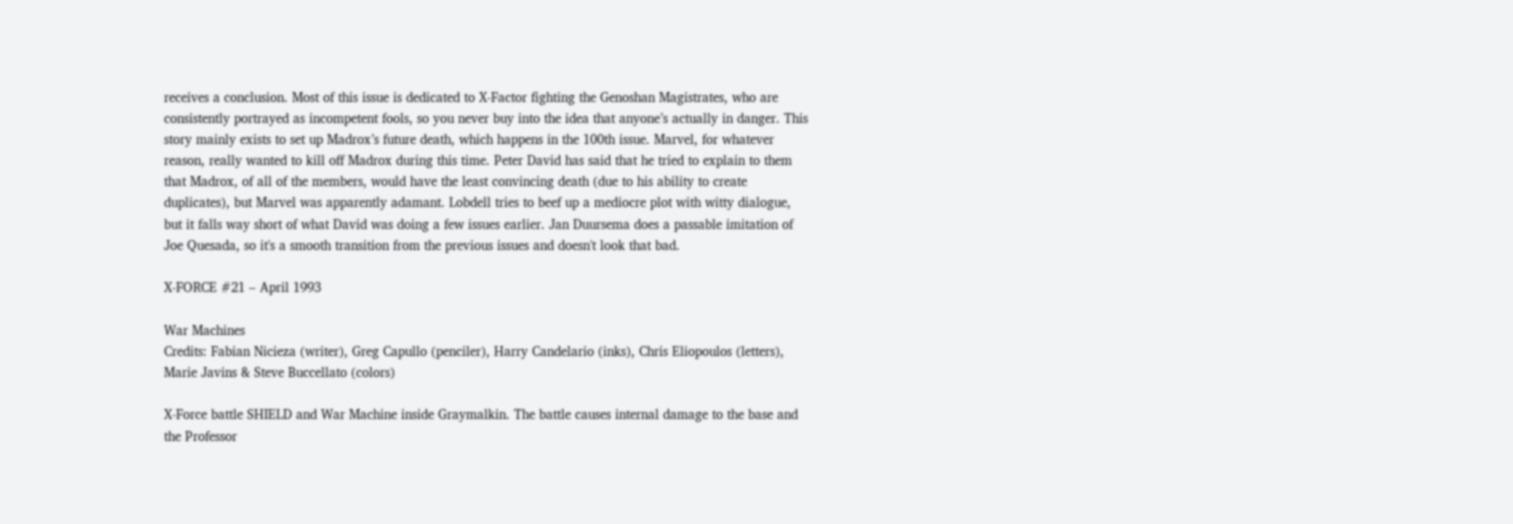receives a conclusion. Most of this issue is dedicated to X-Factor fighting the Genoshan Magistrates, who are consistently portrayed as incompetent fools, so you never buy into the idea that anyone’s actually in danger. This story mainly exists to set up Madrox’s future death, which happens in the 100th issue. Marvel, for whatever reason, really wanted to kill off Madrox during this time. Peter David has said that he tried to explain to them that Madrox, of all of the members, would have the least convincing death (due to his ability to create duplicates), but Marvel was apparently adamant. Lobdell tries to beef up a mediocre plot with witty dialogue, but it falls way short of what David was doing a few issues earlier. Jan Duursema does a passable imitation of Joe Quesada, so it's a smooth transition from the previous issues and doesn't look that bad.

X-FORCE #21 – April 1993

War Machines
Credits: Fabian Nicieza (writer), Greg Capullo (penciler), Harry Candelario (inks), Chris Eliopoulos (letters), Marie Javins & Steve Buccellato (colors)

X-Force battle SHIELD and War Machine inside Graymalkin. The battle causes internal damage to the base and the Professor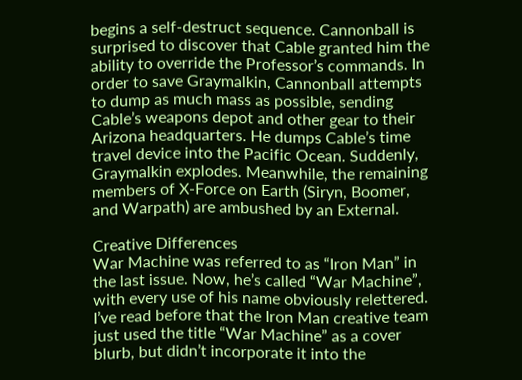begins a self-destruct sequence. Cannonball is surprised to discover that Cable granted him the ability to override the Professor’s commands. In order to save Graymalkin, Cannonball attempts to dump as much mass as possible, sending Cable’s weapons depot and other gear to their Arizona headquarters. He dumps Cable’s time travel device into the Pacific Ocean. Suddenly, Graymalkin explodes. Meanwhile, the remaining members of X-Force on Earth (Siryn, Boomer, and Warpath) are ambushed by an External.

Creative Differences
War Machine was referred to as “Iron Man” in the last issue. Now, he’s called “War Machine”, with every use of his name obviously relettered. I’ve read before that the Iron Man creative team just used the title “War Machine” as a cover blurb, but didn’t incorporate it into the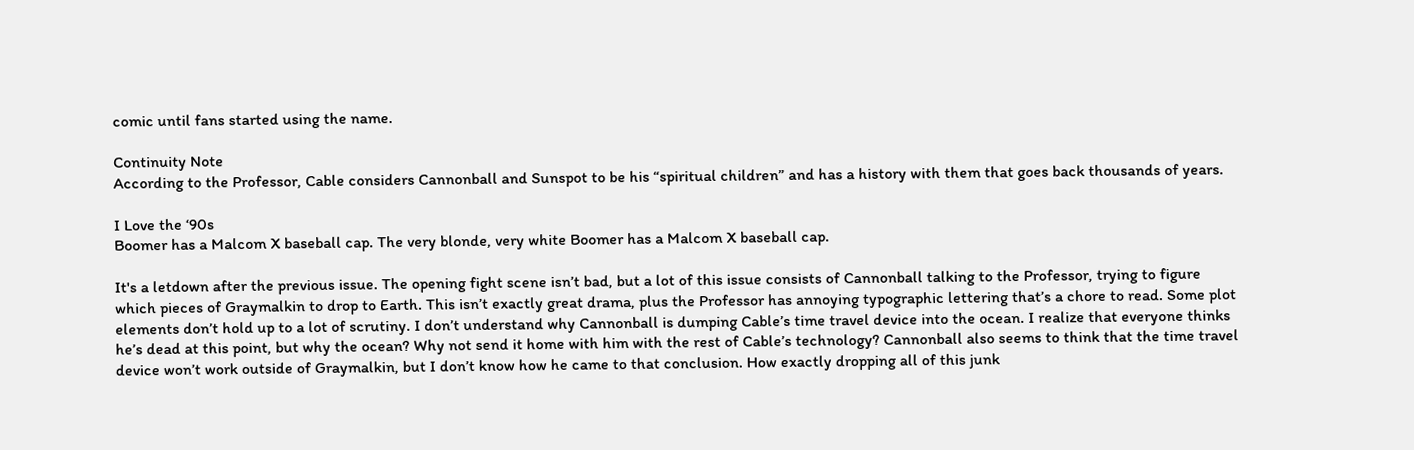comic until fans started using the name.

Continuity Note
According to the Professor, Cable considers Cannonball and Sunspot to be his “spiritual children” and has a history with them that goes back thousands of years.

I Love the ‘90s
Boomer has a Malcom X baseball cap. The very blonde, very white Boomer has a Malcom X baseball cap.

It's a letdown after the previous issue. The opening fight scene isn’t bad, but a lot of this issue consists of Cannonball talking to the Professor, trying to figure which pieces of Graymalkin to drop to Earth. This isn’t exactly great drama, plus the Professor has annoying typographic lettering that’s a chore to read. Some plot elements don’t hold up to a lot of scrutiny. I don’t understand why Cannonball is dumping Cable’s time travel device into the ocean. I realize that everyone thinks he’s dead at this point, but why the ocean? Why not send it home with him with the rest of Cable’s technology? Cannonball also seems to think that the time travel device won’t work outside of Graymalkin, but I don’t know how he came to that conclusion. How exactly dropping all of this junk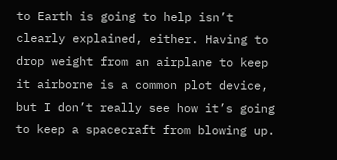to Earth is going to help isn’t clearly explained, either. Having to drop weight from an airplane to keep it airborne is a common plot device, but I don’t really see how it’s going to keep a spacecraft from blowing up.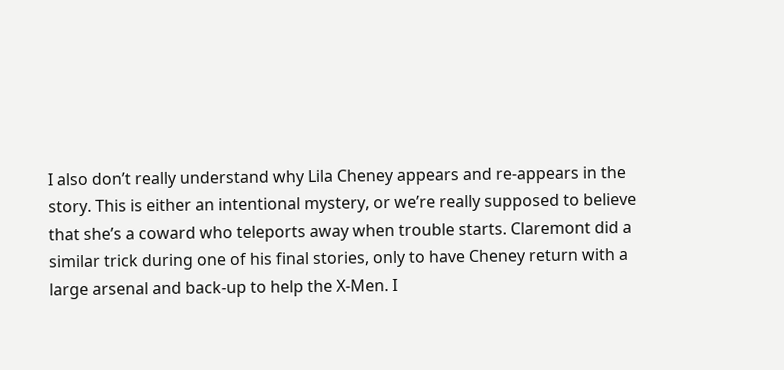I also don’t really understand why Lila Cheney appears and re-appears in the story. This is either an intentional mystery, or we’re really supposed to believe that she’s a coward who teleports away when trouble starts. Claremont did a similar trick during one of his final stories, only to have Cheney return with a large arsenal and back-up to help the X-Men. I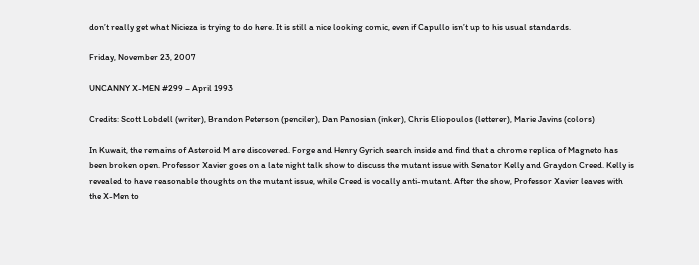don’t really get what Nicieza is trying to do here. It is still a nice looking comic, even if Capullo isn’t up to his usual standards.

Friday, November 23, 2007

UNCANNY X-MEN #299 – April 1993

Credits: Scott Lobdell (writer), Brandon Peterson (penciler), Dan Panosian (inker), Chris Eliopoulos (letterer), Marie Javins (colors)

In Kuwait, the remains of Asteroid M are discovered. Forge and Henry Gyrich search inside and find that a chrome replica of Magneto has been broken open. Professor Xavier goes on a late night talk show to discuss the mutant issue with Senator Kelly and Graydon Creed. Kelly is revealed to have reasonable thoughts on the mutant issue, while Creed is vocally anti-mutant. After the show, Professor Xavier leaves with the X-Men to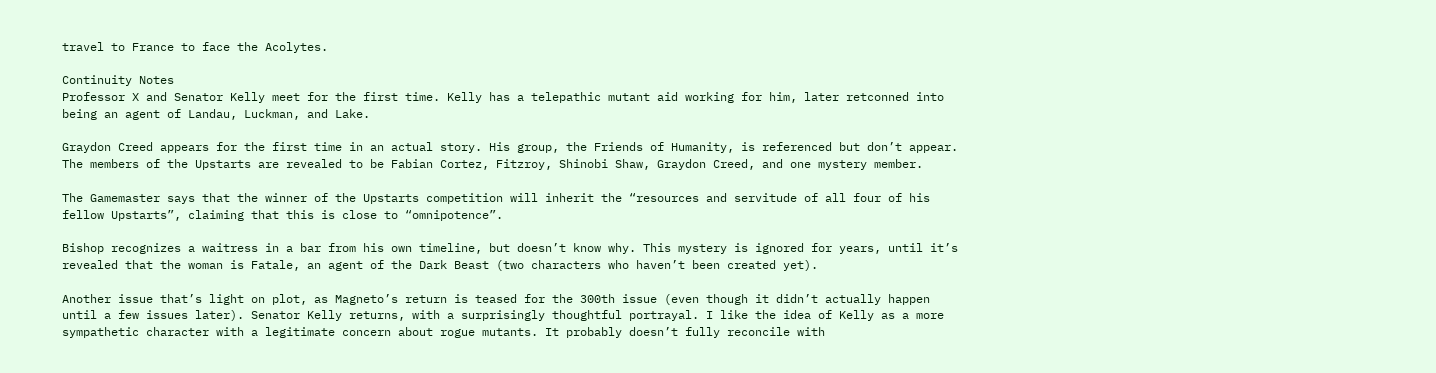travel to France to face the Acolytes.

Continuity Notes
Professor X and Senator Kelly meet for the first time. Kelly has a telepathic mutant aid working for him, later retconned into being an agent of Landau, Luckman, and Lake.

Graydon Creed appears for the first time in an actual story. His group, the Friends of Humanity, is referenced but don’t appear. The members of the Upstarts are revealed to be Fabian Cortez, Fitzroy, Shinobi Shaw, Graydon Creed, and one mystery member.

The Gamemaster says that the winner of the Upstarts competition will inherit the “resources and servitude of all four of his fellow Upstarts”, claiming that this is close to “omnipotence”.

Bishop recognizes a waitress in a bar from his own timeline, but doesn’t know why. This mystery is ignored for years, until it’s revealed that the woman is Fatale, an agent of the Dark Beast (two characters who haven’t been created yet).

Another issue that’s light on plot, as Magneto’s return is teased for the 300th issue (even though it didn’t actually happen until a few issues later). Senator Kelly returns, with a surprisingly thoughtful portrayal. I like the idea of Kelly as a more sympathetic character with a legitimate concern about rogue mutants. It probably doesn’t fully reconcile with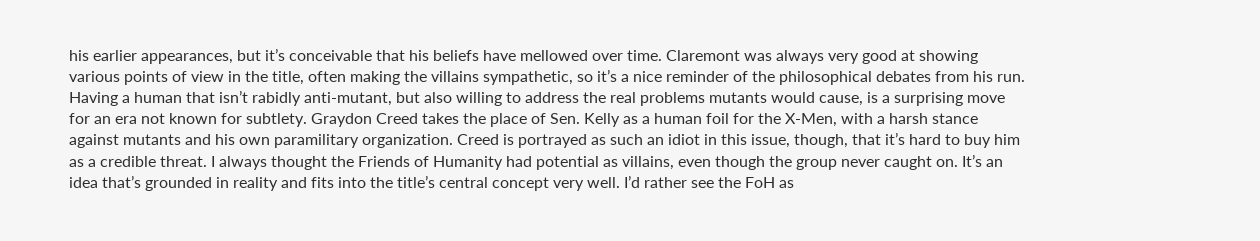his earlier appearances, but it’s conceivable that his beliefs have mellowed over time. Claremont was always very good at showing various points of view in the title, often making the villains sympathetic, so it’s a nice reminder of the philosophical debates from his run. Having a human that isn’t rabidly anti-mutant, but also willing to address the real problems mutants would cause, is a surprising move for an era not known for subtlety. Graydon Creed takes the place of Sen. Kelly as a human foil for the X-Men, with a harsh stance against mutants and his own paramilitary organization. Creed is portrayed as such an idiot in this issue, though, that it’s hard to buy him as a credible threat. I always thought the Friends of Humanity had potential as villains, even though the group never caught on. It’s an idea that’s grounded in reality and fits into the title’s central concept very well. I’d rather see the FoH as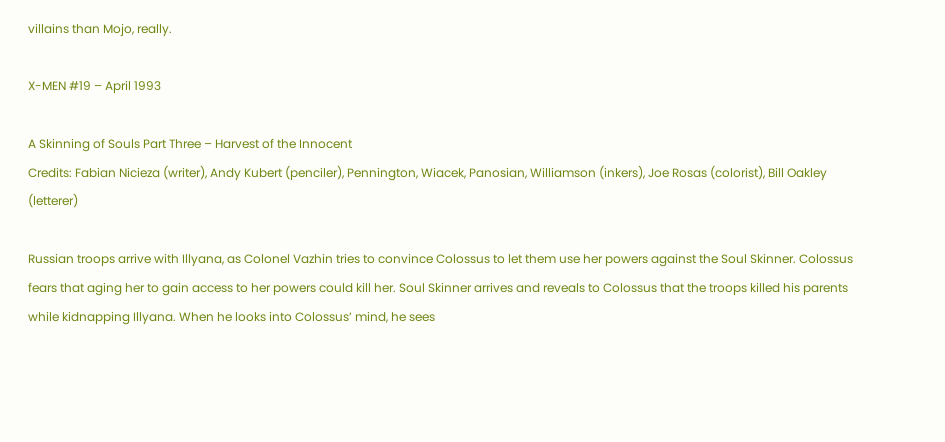villains than Mojo, really.

X-MEN #19 – April 1993

A Skinning of Souls Part Three – Harvest of the Innocent
Credits: Fabian Nicieza (writer), Andy Kubert (penciler), Pennington, Wiacek, Panosian, Williamson (inkers), Joe Rosas (colorist), Bill Oakley (letterer)

Russian troops arrive with Illyana, as Colonel Vazhin tries to convince Colossus to let them use her powers against the Soul Skinner. Colossus fears that aging her to gain access to her powers could kill her. Soul Skinner arrives and reveals to Colossus that the troops killed his parents while kidnapping Illyana. When he looks into Colossus’ mind, he sees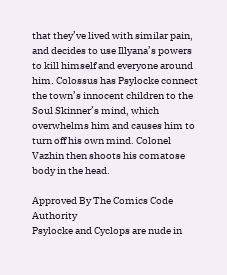that they’ve lived with similar pain, and decides to use Illyana’s powers to kill himself and everyone around him. Colossus has Psylocke connect the town’s innocent children to the Soul Skinner’s mind, which overwhelms him and causes him to turn off his own mind. Colonel Vazhin then shoots his comatose body in the head.

Approved By The Comics Code Authority
Psylocke and Cyclops are nude in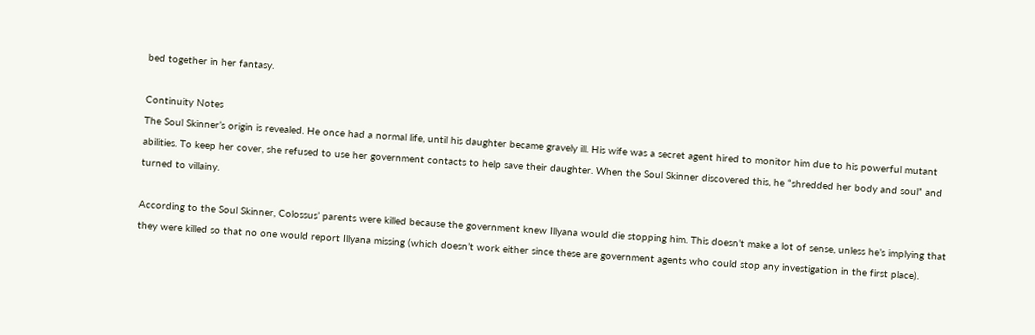bed together in her fantasy.

Continuity Notes
The Soul Skinner’s origin is revealed. He once had a normal life, until his daughter became gravely ill. His wife was a secret agent hired to monitor him due to his powerful mutant abilities. To keep her cover, she refused to use her government contacts to help save their daughter. When the Soul Skinner discovered this, he “shredded her body and soul” and turned to villainy.

According to the Soul Skinner, Colossus’ parents were killed because the government knew Illyana would die stopping him. This doesn’t make a lot of sense, unless he’s implying that they were killed so that no one would report Illyana missing (which doesn’t work either since these are government agents who could stop any investigation in the first place).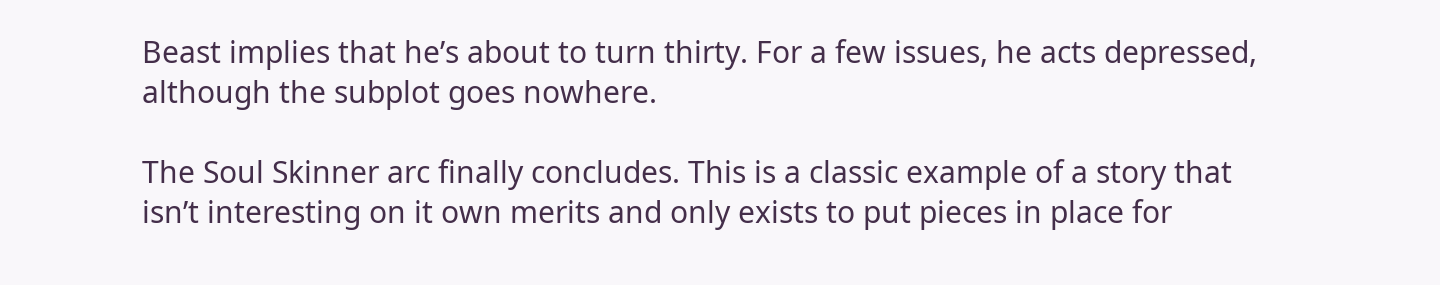Beast implies that he’s about to turn thirty. For a few issues, he acts depressed, although the subplot goes nowhere.

The Soul Skinner arc finally concludes. This is a classic example of a story that isn’t interesting on it own merits and only exists to put pieces in place for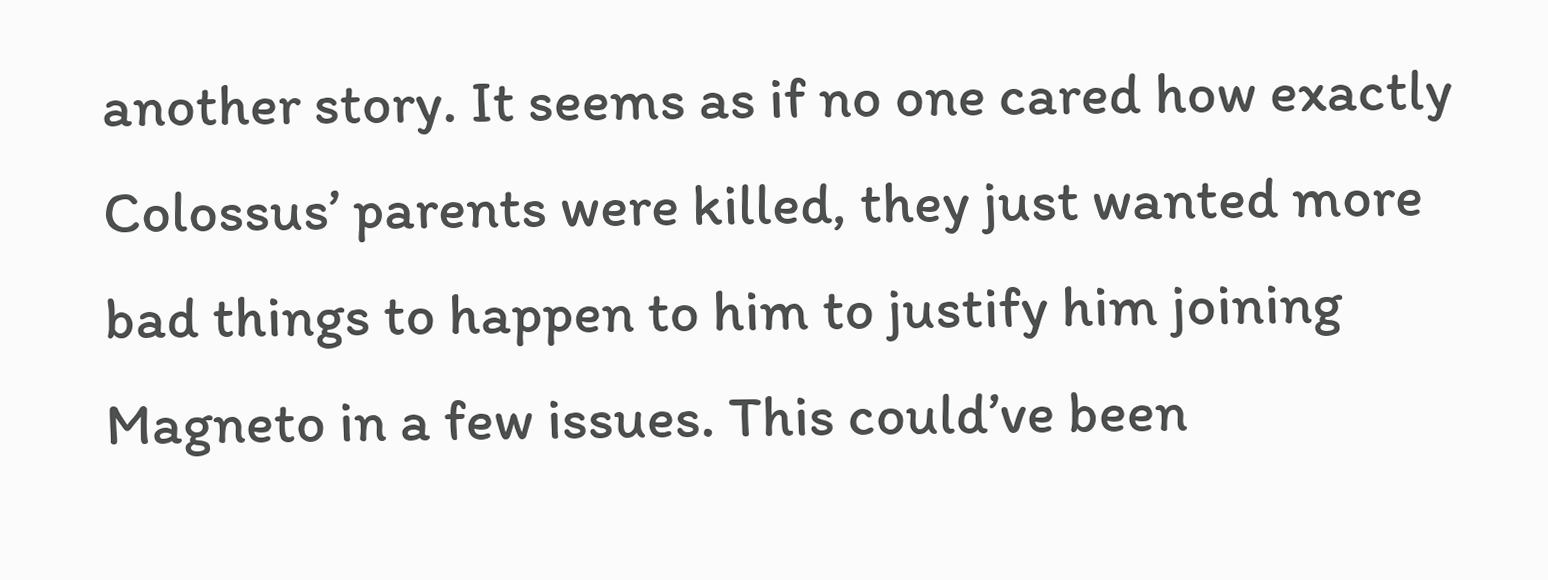another story. It seems as if no one cared how exactly Colossus’ parents were killed, they just wanted more bad things to happen to him to justify him joining Magneto in a few issues. This could’ve been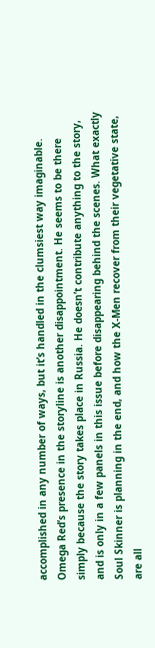accomplished in any number of ways, but it’s handled in the clumsiest way imaginable. Omega Red’s presence in the storyline is another disappointment. He seems to be there simply because the story takes place in Russia. He doesn’t contribute anything to the story, and is only in a few panels in this issue before disappearing behind the scenes. What exactly Soul Skinner is planning in the end, and how the X-Men recover from their vegetative state, are all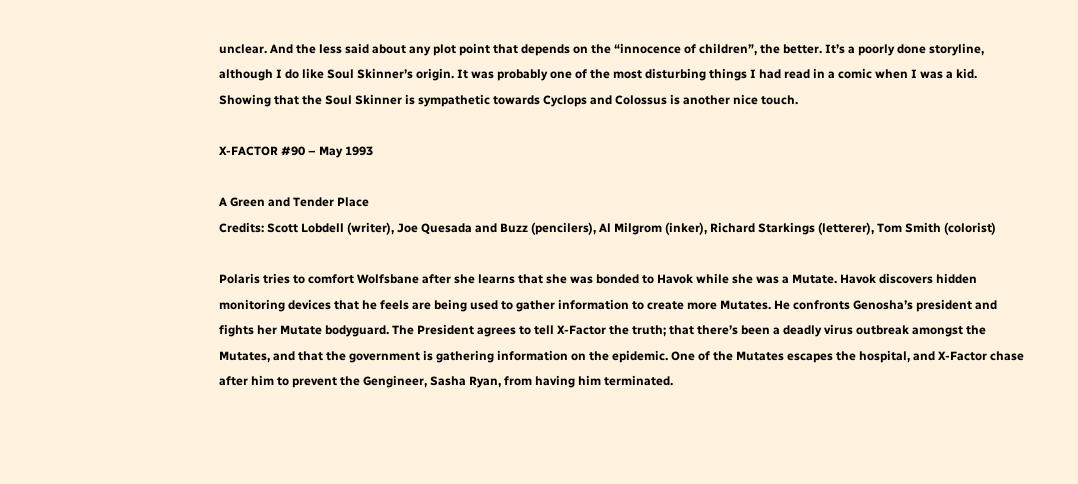unclear. And the less said about any plot point that depends on the “innocence of children”, the better. It’s a poorly done storyline, although I do like Soul Skinner’s origin. It was probably one of the most disturbing things I had read in a comic when I was a kid. Showing that the Soul Skinner is sympathetic towards Cyclops and Colossus is another nice touch.

X-FACTOR #90 – May 1993

A Green and Tender Place
Credits: Scott Lobdell (writer), Joe Quesada and Buzz (pencilers), Al Milgrom (inker), Richard Starkings (letterer), Tom Smith (colorist)

Polaris tries to comfort Wolfsbane after she learns that she was bonded to Havok while she was a Mutate. Havok discovers hidden monitoring devices that he feels are being used to gather information to create more Mutates. He confronts Genosha’s president and fights her Mutate bodyguard. The President agrees to tell X-Factor the truth; that there’s been a deadly virus outbreak amongst the Mutates, and that the government is gathering information on the epidemic. One of the Mutates escapes the hospital, and X-Factor chase after him to prevent the Gengineer, Sasha Ryan, from having him terminated.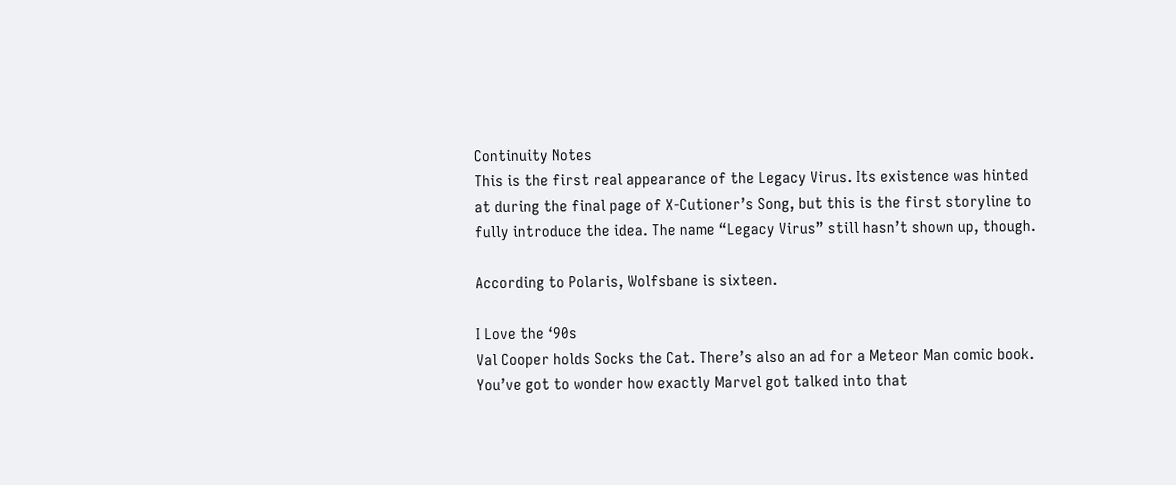Continuity Notes
This is the first real appearance of the Legacy Virus. Its existence was hinted at during the final page of X-Cutioner’s Song, but this is the first storyline to fully introduce the idea. The name “Legacy Virus” still hasn’t shown up, though.

According to Polaris, Wolfsbane is sixteen.

I Love the ‘90s
Val Cooper holds Socks the Cat. There’s also an ad for a Meteor Man comic book. You’ve got to wonder how exactly Marvel got talked into that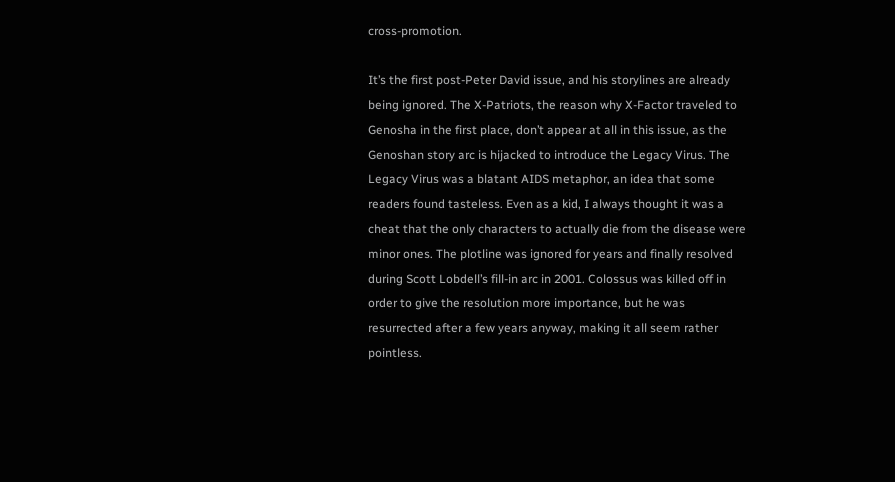cross-promotion.

It’s the first post-Peter David issue, and his storylines are already being ignored. The X-Patriots, the reason why X-Factor traveled to Genosha in the first place, don’t appear at all in this issue, as the Genoshan story arc is hijacked to introduce the Legacy Virus. The Legacy Virus was a blatant AIDS metaphor, an idea that some readers found tasteless. Even as a kid, I always thought it was a cheat that the only characters to actually die from the disease were minor ones. The plotline was ignored for years and finally resolved during Scott Lobdell’s fill-in arc in 2001. Colossus was killed off in order to give the resolution more importance, but he was resurrected after a few years anyway, making it all seem rather pointless.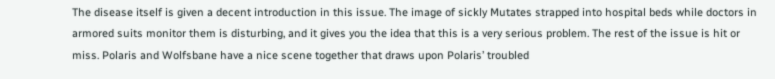The disease itself is given a decent introduction in this issue. The image of sickly Mutates strapped into hospital beds while doctors in armored suits monitor them is disturbing, and it gives you the idea that this is a very serious problem. The rest of the issue is hit or miss. Polaris and Wolfsbane have a nice scene together that draws upon Polaris’ troubled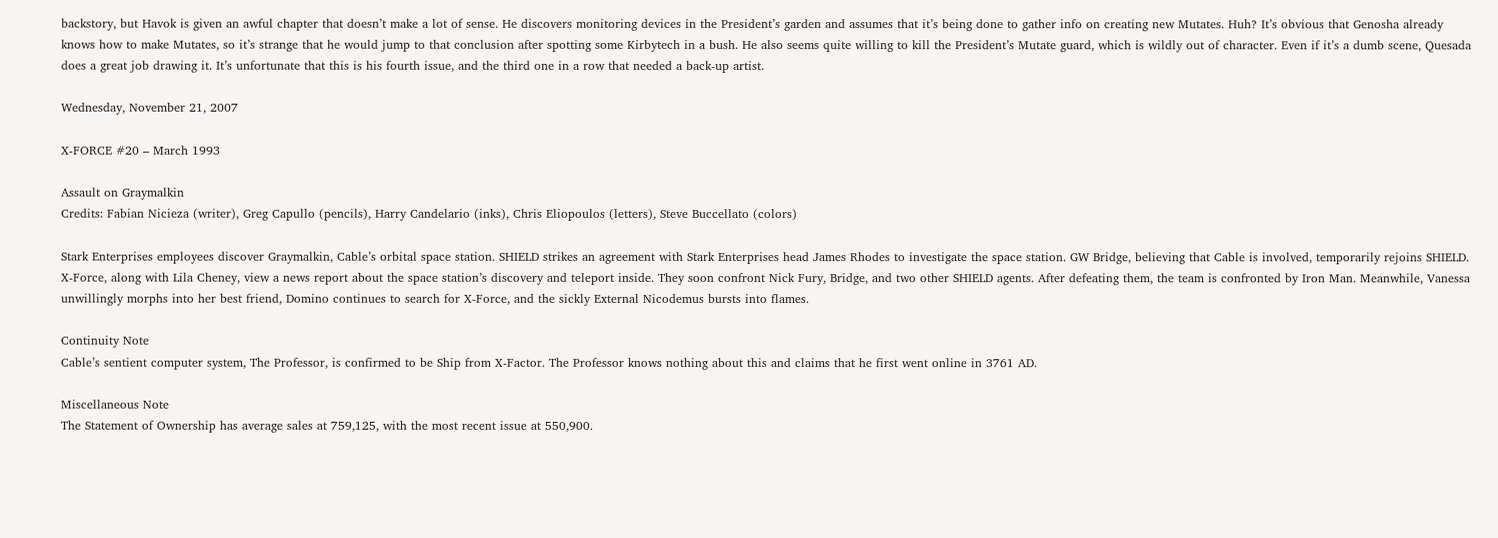backstory, but Havok is given an awful chapter that doesn’t make a lot of sense. He discovers monitoring devices in the President’s garden and assumes that it’s being done to gather info on creating new Mutates. Huh? It’s obvious that Genosha already knows how to make Mutates, so it’s strange that he would jump to that conclusion after spotting some Kirbytech in a bush. He also seems quite willing to kill the President’s Mutate guard, which is wildly out of character. Even if it’s a dumb scene, Quesada does a great job drawing it. It’s unfortunate that this is his fourth issue, and the third one in a row that needed a back-up artist.

Wednesday, November 21, 2007

X-FORCE #20 – March 1993

Assault on Graymalkin
Credits: Fabian Nicieza (writer), Greg Capullo (pencils), Harry Candelario (inks), Chris Eliopoulos (letters), Steve Buccellato (colors)

Stark Enterprises employees discover Graymalkin, Cable’s orbital space station. SHIELD strikes an agreement with Stark Enterprises head James Rhodes to investigate the space station. GW Bridge, believing that Cable is involved, temporarily rejoins SHIELD. X-Force, along with Lila Cheney, view a news report about the space station’s discovery and teleport inside. They soon confront Nick Fury, Bridge, and two other SHIELD agents. After defeating them, the team is confronted by Iron Man. Meanwhile, Vanessa unwillingly morphs into her best friend, Domino continues to search for X-Force, and the sickly External Nicodemus bursts into flames.

Continuity Note
Cable’s sentient computer system, The Professor, is confirmed to be Ship from X-Factor. The Professor knows nothing about this and claims that he first went online in 3761 AD.

Miscellaneous Note
The Statement of Ownership has average sales at 759,125, with the most recent issue at 550,900.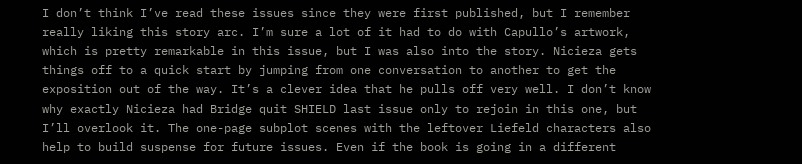I don’t think I’ve read these issues since they were first published, but I remember really liking this story arc. I’m sure a lot of it had to do with Capullo’s artwork, which is pretty remarkable in this issue, but I was also into the story. Nicieza gets things off to a quick start by jumping from one conversation to another to get the exposition out of the way. It’s a clever idea that he pulls off very well. I don’t know why exactly Nicieza had Bridge quit SHIELD last issue only to rejoin in this one, but I’ll overlook it. The one-page subplot scenes with the leftover Liefeld characters also help to build suspense for future issues. Even if the book is going in a different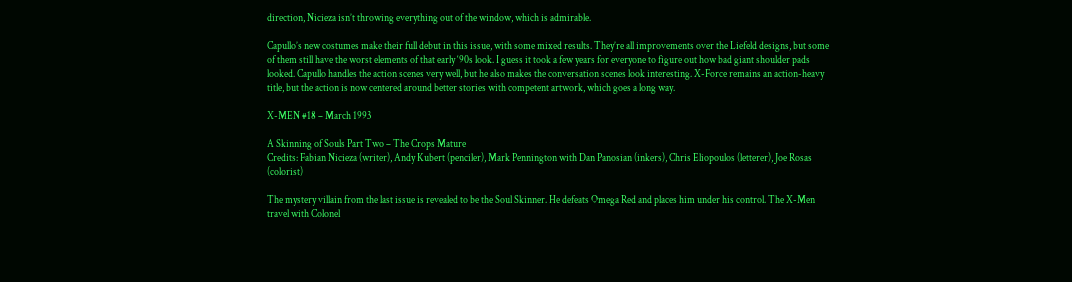direction, Nicieza isn’t throwing everything out of the window, which is admirable.

Capullo’s new costumes make their full debut in this issue, with some mixed results. They’re all improvements over the Liefeld designs, but some of them still have the worst elements of that early ‘90s look. I guess it took a few years for everyone to figure out how bad giant shoulder pads looked. Capullo handles the action scenes very well, but he also makes the conversation scenes look interesting. X-Force remains an action-heavy title, but the action is now centered around better stories with competent artwork, which goes a long way.

X-MEN #18 – March 1993

A Skinning of Souls Part Two – The Crops Mature
Credits: Fabian Nicieza (writer), Andy Kubert (penciler), Mark Pennington with Dan Panosian (inkers), Chris Eliopoulos (letterer), Joe Rosas (colorist)

The mystery villain from the last issue is revealed to be the Soul Skinner. He defeats Omega Red and places him under his control. The X-Men travel with Colonel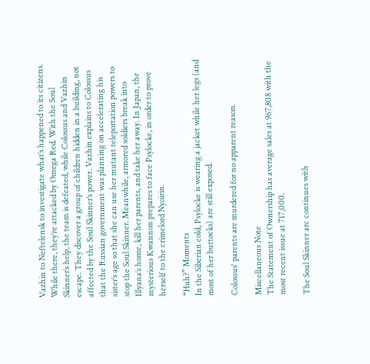Vazhin to Neftelensk to investigate what’s happened to its citizens. While there, they’re attacked by Omega Red. With the Soul Skinner’s help, the team is defeated, while Colossus and Vazhin escape. They discover a group of children hidden in a building, not affected by the Soul Skinner’s power. Vazhin explains to Colossus that the Russian government was planning on accelerating his sister’s age so that she can use her mutant teleportation powers to stop the Soul Skinner. Meanwhile, armored soldiers break into Illyana’s home, kill her parents, and take her away. In Japan, the mysterious Kwannon prepares to face Psylocke, in order to prove herself to the crimelord Nyoirin.

“Huh?” Moments
In the Siberian cold, Psylocke is wearing a jacket while her legs (and most of her buttocks) are still exposed.

Colossus' parents are murdered for no apparent reason.

Miscellaneous Note
The Statement of Ownership has average sales at 967,808 with the most recent issue at 717,000.

The Soul Skinner arc continues with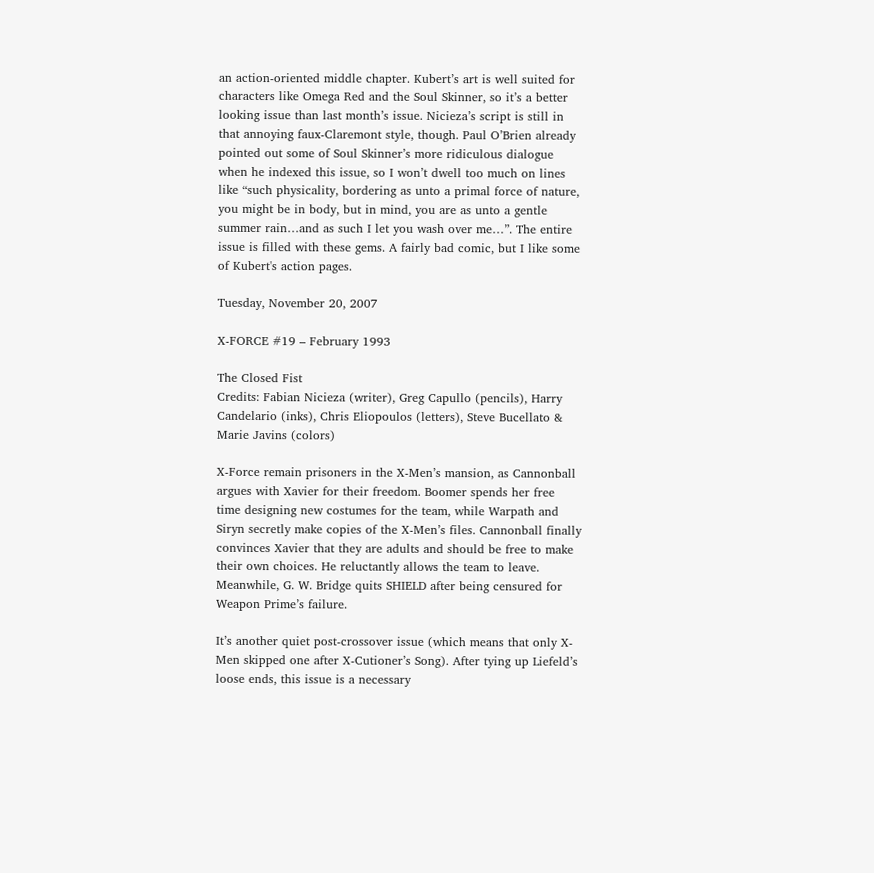an action-oriented middle chapter. Kubert’s art is well suited for characters like Omega Red and the Soul Skinner, so it’s a better looking issue than last month’s issue. Nicieza’s script is still in that annoying faux-Claremont style, though. Paul O’Brien already pointed out some of Soul Skinner’s more ridiculous dialogue when he indexed this issue, so I won’t dwell too much on lines like “such physicality, bordering as unto a primal force of nature, you might be in body, but in mind, you are as unto a gentle summer rain…and as such I let you wash over me…”. The entire issue is filled with these gems. A fairly bad comic, but I like some of Kubert's action pages.

Tuesday, November 20, 2007

X-FORCE #19 – February 1993

The Closed Fist
Credits: Fabian Nicieza (writer), Greg Capullo (pencils), Harry Candelario (inks), Chris Eliopoulos (letters), Steve Bucellato & Marie Javins (colors)

X-Force remain prisoners in the X-Men’s mansion, as Cannonball argues with Xavier for their freedom. Boomer spends her free time designing new costumes for the team, while Warpath and Siryn secretly make copies of the X-Men’s files. Cannonball finally convinces Xavier that they are adults and should be free to make their own choices. He reluctantly allows the team to leave. Meanwhile, G. W. Bridge quits SHIELD after being censured for Weapon Prime’s failure.

It’s another quiet post-crossover issue (which means that only X-Men skipped one after X-Cutioner’s Song). After tying up Liefeld’s loose ends, this issue is a necessary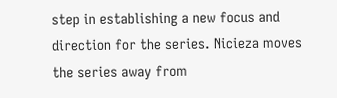step in establishing a new focus and direction for the series. Nicieza moves the series away from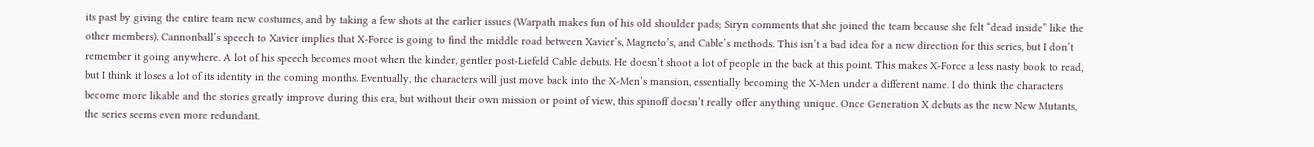its past by giving the entire team new costumes, and by taking a few shots at the earlier issues (Warpath makes fun of his old shoulder pads; Siryn comments that she joined the team because she felt “dead inside” like the other members). Cannonball’s speech to Xavier implies that X-Force is going to find the middle road between Xavier’s, Magneto’s, and Cable’s methods. This isn’t a bad idea for a new direction for this series, but I don’t remember it going anywhere. A lot of his speech becomes moot when the kinder, gentler post-Liefeld Cable debuts. He doesn’t shoot a lot of people in the back at this point. This makes X-Force a less nasty book to read, but I think it loses a lot of its identity in the coming months. Eventually, the characters will just move back into the X-Men’s mansion, essentially becoming the X-Men under a different name. I do think the characters become more likable and the stories greatly improve during this era, but without their own mission or point of view, this spinoff doesn’t really offer anything unique. Once Generation X debuts as the new New Mutants, the series seems even more redundant.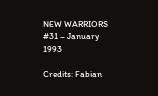NEW WARRIORS #31 – January 1993

Credits: Fabian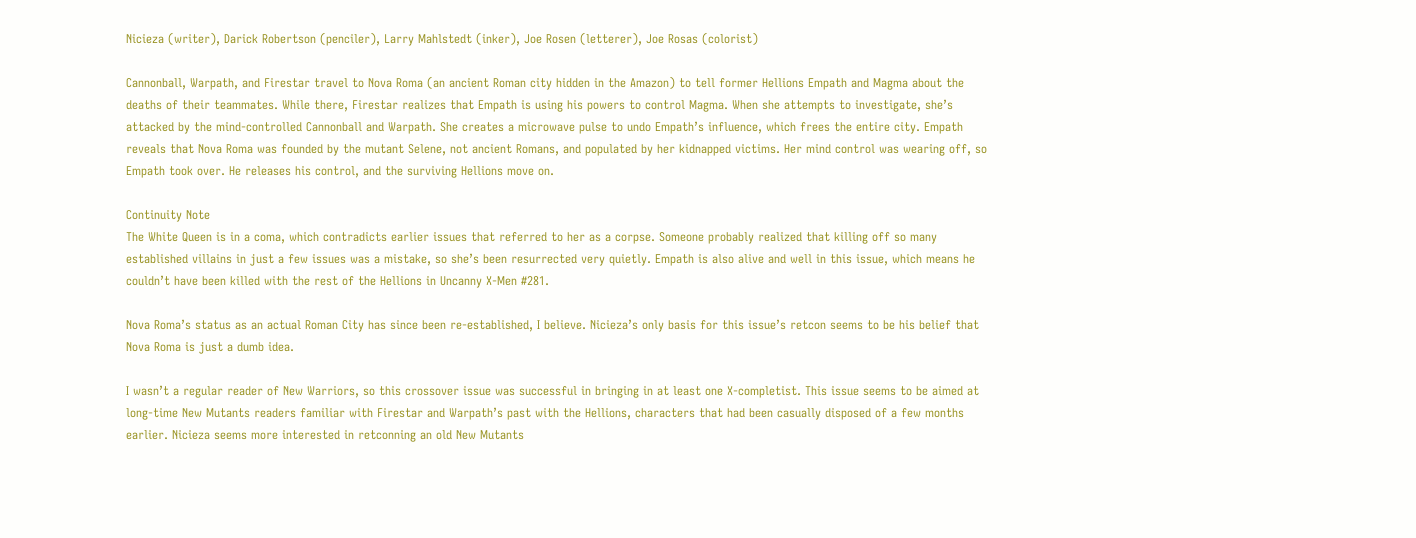Nicieza (writer), Darick Robertson (penciler), Larry Mahlstedt (inker), Joe Rosen (letterer), Joe Rosas (colorist)

Cannonball, Warpath, and Firestar travel to Nova Roma (an ancient Roman city hidden in the Amazon) to tell former Hellions Empath and Magma about the deaths of their teammates. While there, Firestar realizes that Empath is using his powers to control Magma. When she attempts to investigate, she’s attacked by the mind-controlled Cannonball and Warpath. She creates a microwave pulse to undo Empath’s influence, which frees the entire city. Empath reveals that Nova Roma was founded by the mutant Selene, not ancient Romans, and populated by her kidnapped victims. Her mind control was wearing off, so Empath took over. He releases his control, and the surviving Hellions move on.

Continuity Note
The White Queen is in a coma, which contradicts earlier issues that referred to her as a corpse. Someone probably realized that killing off so many established villains in just a few issues was a mistake, so she’s been resurrected very quietly. Empath is also alive and well in this issue, which means he couldn’t have been killed with the rest of the Hellions in Uncanny X-Men #281.

Nova Roma’s status as an actual Roman City has since been re-established, I believe. Nicieza’s only basis for this issue’s retcon seems to be his belief that Nova Roma is just a dumb idea.

I wasn’t a regular reader of New Warriors, so this crossover issue was successful in bringing in at least one X-completist. This issue seems to be aimed at long-time New Mutants readers familiar with Firestar and Warpath’s past with the Hellions, characters that had been casually disposed of a few months earlier. Nicieza seems more interested in retconning an old New Mutants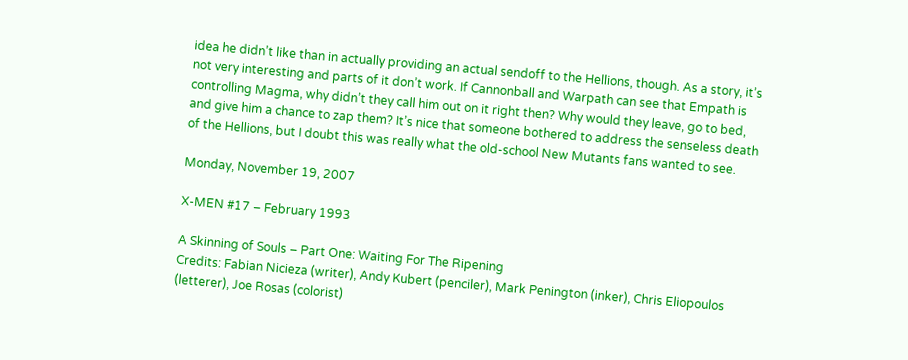idea he didn’t like than in actually providing an actual sendoff to the Hellions, though. As a story, it’s not very interesting and parts of it don’t work. If Cannonball and Warpath can see that Empath is controlling Magma, why didn’t they call him out on it right then? Why would they leave, go to bed, and give him a chance to zap them? It’s nice that someone bothered to address the senseless death of the Hellions, but I doubt this was really what the old-school New Mutants fans wanted to see.

Monday, November 19, 2007

X-MEN #17 – February 1993

A Skinning of Souls – Part One: Waiting For The Ripening
Credits: Fabian Nicieza (writer), Andy Kubert (penciler), Mark Penington (inker), Chris Eliopoulos (letterer), Joe Rosas (colorist)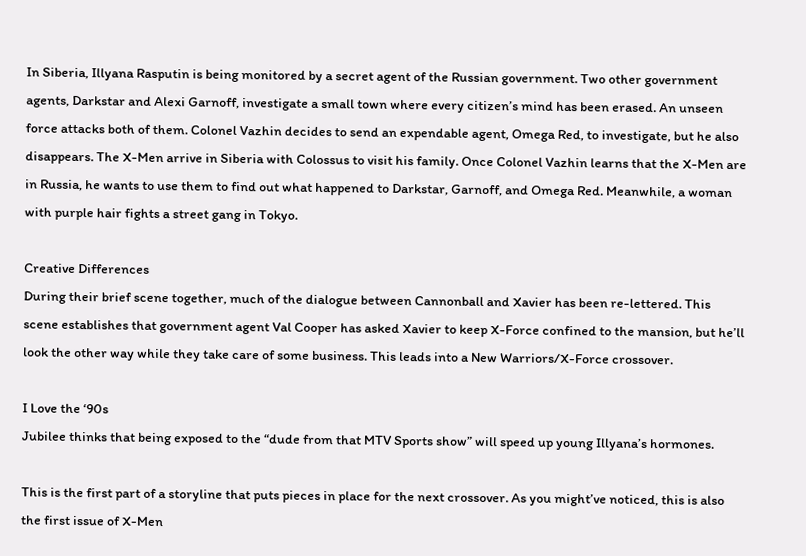In Siberia, Illyana Rasputin is being monitored by a secret agent of the Russian government. Two other government agents, Darkstar and Alexi Garnoff, investigate a small town where every citizen’s mind has been erased. An unseen force attacks both of them. Colonel Vazhin decides to send an expendable agent, Omega Red, to investigate, but he also disappears. The X-Men arrive in Siberia with Colossus to visit his family. Once Colonel Vazhin learns that the X-Men are in Russia, he wants to use them to find out what happened to Darkstar, Garnoff, and Omega Red. Meanwhile, a woman with purple hair fights a street gang in Tokyo.

Creative Differences
During their brief scene together, much of the dialogue between Cannonball and Xavier has been re-lettered. This scene establishes that government agent Val Cooper has asked Xavier to keep X-Force confined to the mansion, but he’ll look the other way while they take care of some business. This leads into a New Warriors/X-Force crossover.

I Love the ‘90s
Jubilee thinks that being exposed to the “dude from that MTV Sports show” will speed up young Illyana’s hormones.

This is the first part of a storyline that puts pieces in place for the next crossover. As you might’ve noticed, this is also the first issue of X-Men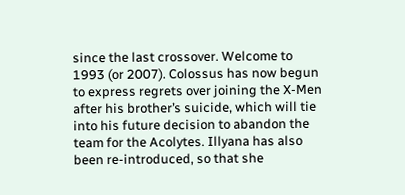since the last crossover. Welcome to 1993 (or 2007). Colossus has now begun to express regrets over joining the X-Men after his brother’s suicide, which will tie into his future decision to abandon the team for the Acolytes. Illyana has also been re-introduced, so that she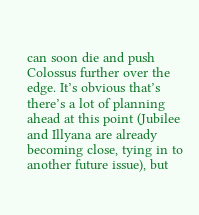can soon die and push Colossus further over the edge. It’s obvious that’s there’s a lot of planning ahead at this point (Jubilee and Illyana are already becoming close, tying in to another future issue), but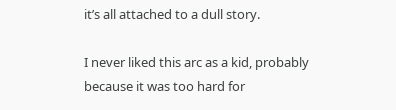it’s all attached to a dull story.

I never liked this arc as a kid, probably because it was too hard for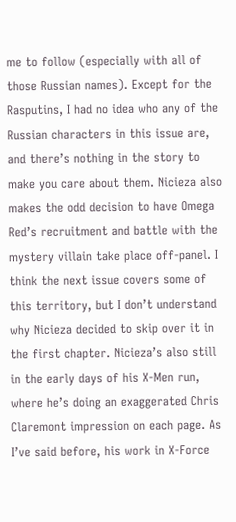me to follow (especially with all of those Russian names). Except for the Rasputins, I had no idea who any of the Russian characters in this issue are, and there’s nothing in the story to make you care about them. Nicieza also makes the odd decision to have Omega Red’s recruitment and battle with the mystery villain take place off-panel. I think the next issue covers some of this territory, but I don’t understand why Nicieza decided to skip over it in the first chapter. Nicieza’s also still in the early days of his X-Men run, where he’s doing an exaggerated Chris Claremont impression on each page. As I’ve said before, his work in X-Force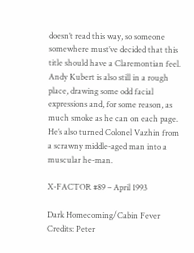doesn’t read this way, so someone somewhere must’ve decided that this title should have a Claremontian feel. Andy Kubert is also still in a rough place, drawing some odd facial expressions and, for some reason, as much smoke as he can on each page. He’s also turned Colonel Vazhin from a scrawny middle-aged man into a muscular he-man.

X-FACTOR #89 – April 1993

Dark Homecoming/Cabin Fever
Credits: Peter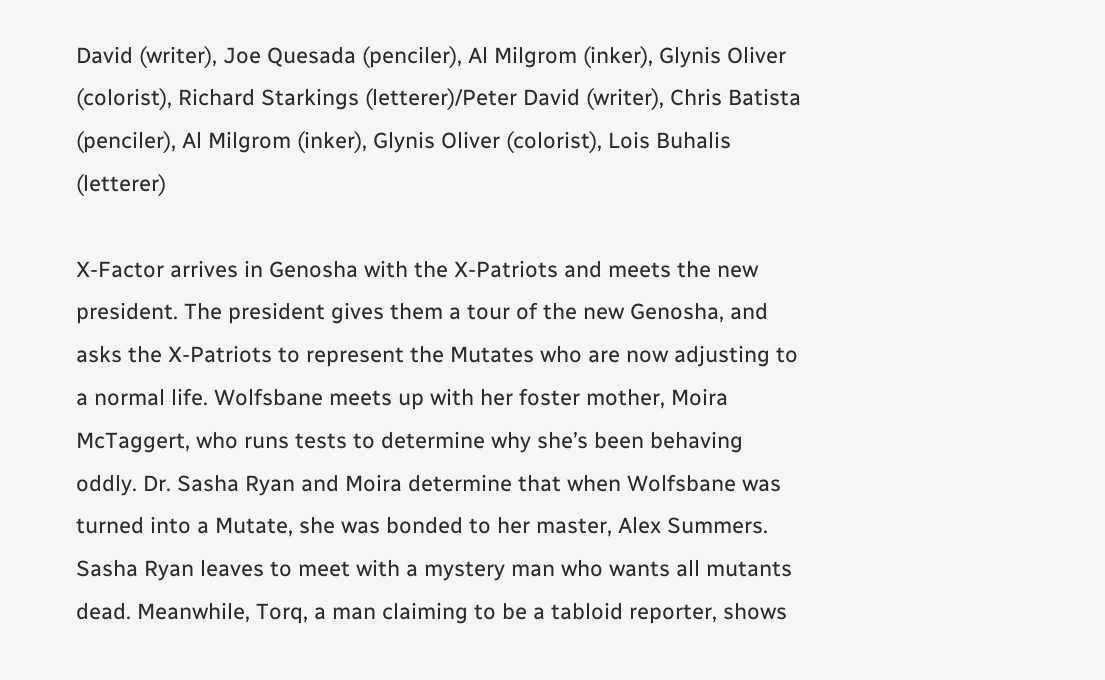David (writer), Joe Quesada (penciler), Al Milgrom (inker), Glynis Oliver (colorist), Richard Starkings (letterer)/Peter David (writer), Chris Batista (penciler), Al Milgrom (inker), Glynis Oliver (colorist), Lois Buhalis (letterer)

X-Factor arrives in Genosha with the X-Patriots and meets the new president. The president gives them a tour of the new Genosha, and asks the X-Patriots to represent the Mutates who are now adjusting to a normal life. Wolfsbane meets up with her foster mother, Moira McTaggert, who runs tests to determine why she’s been behaving oddly. Dr. Sasha Ryan and Moira determine that when Wolfsbane was turned into a Mutate, she was bonded to her master, Alex Summers. Sasha Ryan leaves to meet with a mystery man who wants all mutants dead. Meanwhile, Torq, a man claiming to be a tabloid reporter, shows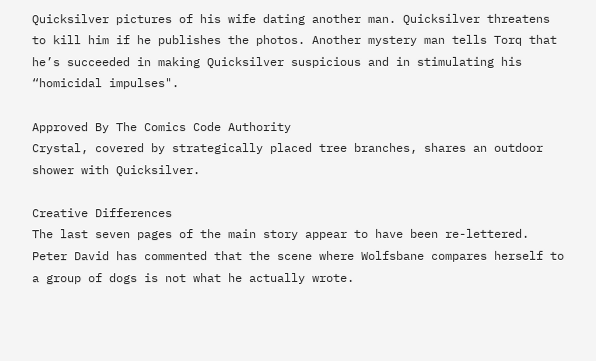Quicksilver pictures of his wife dating another man. Quicksilver threatens to kill him if he publishes the photos. Another mystery man tells Torq that he’s succeeded in making Quicksilver suspicious and in stimulating his “homicidal impulses".

Approved By The Comics Code Authority
Crystal, covered by strategically placed tree branches, shares an outdoor shower with Quicksilver.

Creative Differences
The last seven pages of the main story appear to have been re-lettered. Peter David has commented that the scene where Wolfsbane compares herself to a group of dogs is not what he actually wrote.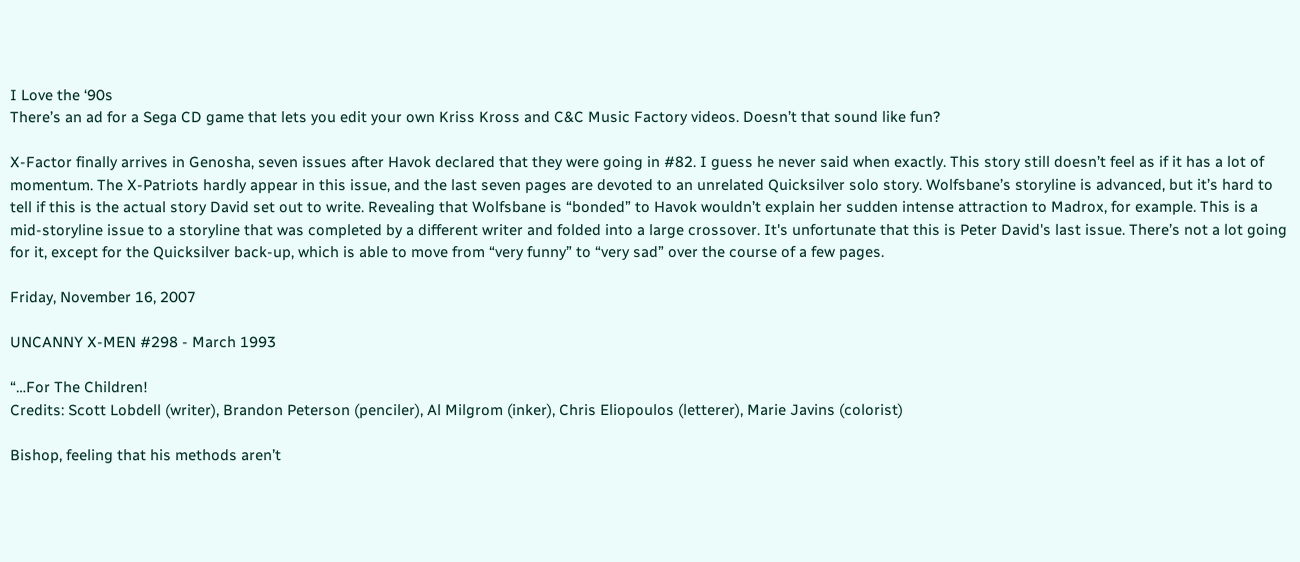I Love the ‘90s
There’s an ad for a Sega CD game that lets you edit your own Kriss Kross and C&C Music Factory videos. Doesn’t that sound like fun?

X-Factor finally arrives in Genosha, seven issues after Havok declared that they were going in #82. I guess he never said when exactly. This story still doesn’t feel as if it has a lot of momentum. The X-Patriots hardly appear in this issue, and the last seven pages are devoted to an unrelated Quicksilver solo story. Wolfsbane’s storyline is advanced, but it’s hard to tell if this is the actual story David set out to write. Revealing that Wolfsbane is “bonded” to Havok wouldn’t explain her sudden intense attraction to Madrox, for example. This is a mid-storyline issue to a storyline that was completed by a different writer and folded into a large crossover. It's unfortunate that this is Peter David's last issue. There’s not a lot going for it, except for the Quicksilver back-up, which is able to move from “very funny” to “very sad” over the course of a few pages.

Friday, November 16, 2007

UNCANNY X-MEN #298 - March 1993

“…For The Children!
Credits: Scott Lobdell (writer), Brandon Peterson (penciler), Al Milgrom (inker), Chris Eliopoulos (letterer), Marie Javins (colorist)

Bishop, feeling that his methods aren’t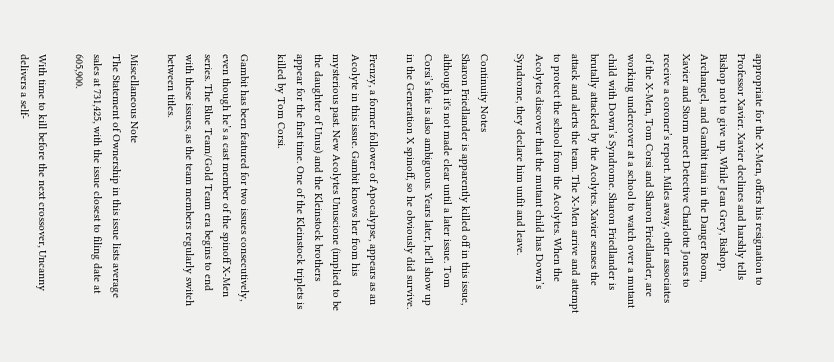appropriate for the X-Men, offers his resignation to Professor Xavier. Xavier declines and harshly tells Bishop not to give up. While Jean Grey, Bishop, Archangel, and Gambit train in the Danger Room, Xavier and Storm meet Detective Charlotte Jones to receive a coroner’s report. Miles away, other associates of the X-Men, Tom Corsi and Sharon Friedlander, are working undercover at a school to watch over a mutant child with Down’s Syndrome. Sharon Friedlander is brutally attacked by the Acolytes. Xavier senses the attack and alerts the team. The X-Men arrive and attempt to protect the school from the Acolytes. When the Acolytes discover that the mutant child has Down’s Syndrome, they declare him unfit and leave.

Continuity Notes
Sharon Friedlander is apparently killed off in this issue, although it's not made clear until a later issue. Tom Corsi’s fate is also ambiguous. Years later, he'll show up in the Generation X spinoff, so he obviously did survive.

Frenzy, a former follower of Apocalypse, appears as an Acolyte in this issue. Gambit knows her from his mysterious past. New Acolytes Unuscione (implied to be the daughter of Unus) and the Kleinstock brothers appear for the first time. One of the Kleinstock triplets is killed by Tom Corsi.

Gambit has been featured for two issues consecutively, even though he’s a cast member of the spinoff X-Men series. The Blue Team/Gold Team era begins to end with these issues, as the team members regularly switch between titles.

Miscellaneous Note
The Statement of Ownership in this issue lists average sales at 731,425, with the issue closest to filing date at 605,900.

With time to kill before the next crossover, Uncanny delivers a self-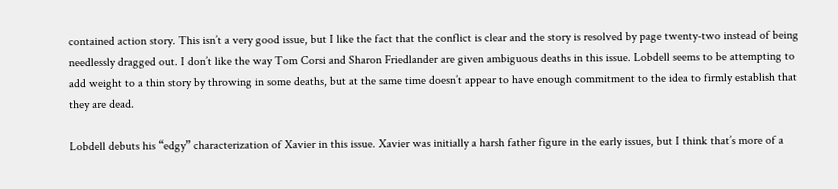contained action story. This isn’t a very good issue, but I like the fact that the conflict is clear and the story is resolved by page twenty-two instead of being needlessly dragged out. I don’t like the way Tom Corsi and Sharon Friedlander are given ambiguous deaths in this issue. Lobdell seems to be attempting to add weight to a thin story by throwing in some deaths, but at the same time doesn’t appear to have enough commitment to the idea to firmly establish that they are dead.

Lobdell debuts his “edgy” characterization of Xavier in this issue. Xavier was initially a harsh father figure in the early issues, but I think that’s more of a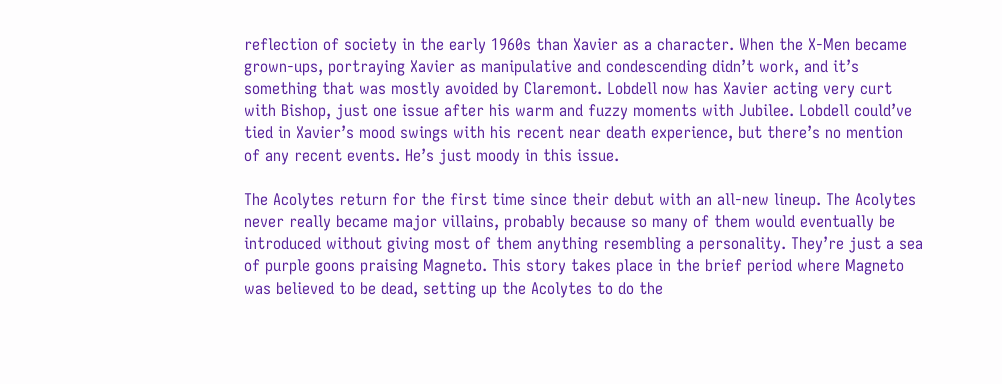reflection of society in the early 1960s than Xavier as a character. When the X-Men became grown-ups, portraying Xavier as manipulative and condescending didn’t work, and it’s something that was mostly avoided by Claremont. Lobdell now has Xavier acting very curt with Bishop, just one issue after his warm and fuzzy moments with Jubilee. Lobdell could’ve tied in Xavier’s mood swings with his recent near death experience, but there’s no mention of any recent events. He’s just moody in this issue.

The Acolytes return for the first time since their debut with an all-new lineup. The Acolytes never really became major villains, probably because so many of them would eventually be introduced without giving most of them anything resembling a personality. They’re just a sea of purple goons praising Magneto. This story takes place in the brief period where Magneto was believed to be dead, setting up the Acolytes to do the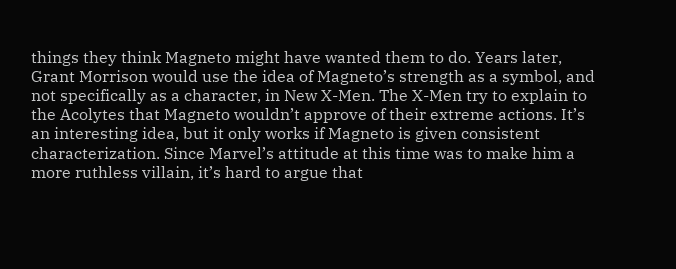things they think Magneto might have wanted them to do. Years later, Grant Morrison would use the idea of Magneto’s strength as a symbol, and not specifically as a character, in New X-Men. The X-Men try to explain to the Acolytes that Magneto wouldn’t approve of their extreme actions. It’s an interesting idea, but it only works if Magneto is given consistent characterization. Since Marvel’s attitude at this time was to make him a more ruthless villain, it’s hard to argue that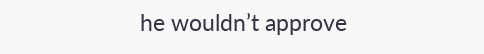he wouldn’t approve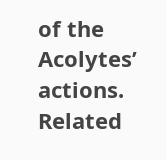of the Acolytes’ actions.
Related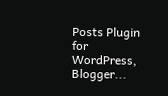Posts Plugin for WordPress, Blogger...